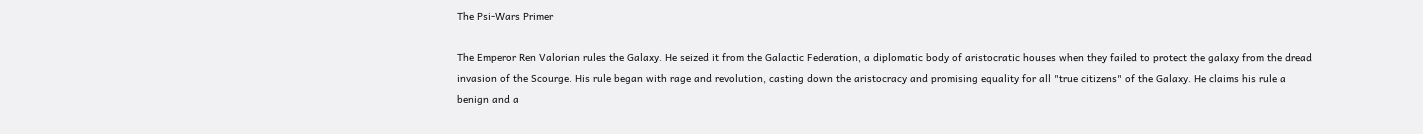The Psi-Wars Primer

The Emperor Ren Valorian rules the Galaxy. He seized it from the Galactic Federation, a diplomatic body of aristocratic houses when they failed to protect the galaxy from the dread invasion of the Scourge. His rule began with rage and revolution, casting down the aristocracy and promising equality for all "true citizens" of the Galaxy. He claims his rule a benign and a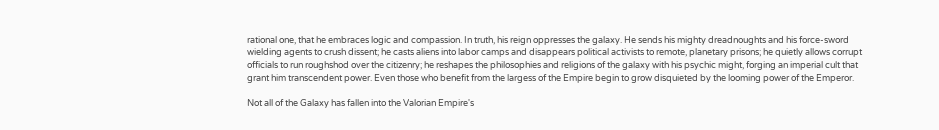rational one, that he embraces logic and compassion. In truth, his reign oppresses the galaxy. He sends his mighty dreadnoughts and his force-sword wielding agents to crush dissent; he casts aliens into labor camps and disappears political activists to remote, planetary prisons; he quietly allows corrupt officials to run roughshod over the citizenry; he reshapes the philosophies and religions of the galaxy with his psychic might, forging an imperial cult that grant him transcendent power. Even those who benefit from the largess of the Empire begin to grow disquieted by the looming power of the Emperor.

Not all of the Galaxy has fallen into the Valorian Empire's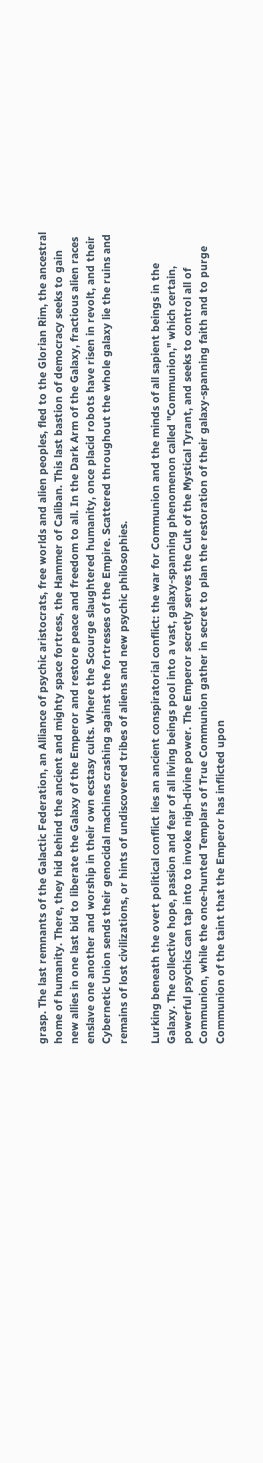grasp. The last remnants of the Galactic Federation, an Alliance of psychic aristocrats, free worlds and alien peoples, fled to the Glorian Rim, the ancestral home of humanity. There, they hid behind the ancient and mighty space fortress, the Hammer of Caliban. This last bastion of democracy seeks to gain new allies in one last bid to liberate the Galaxy of the Emperor and restore peace and freedom to all. In the Dark Arm of the Galaxy, fractious alien races enslave one another and worship in their own ecstasy cults. Where the Scourge slaughtered humanity, once placid robots have risen in revolt, and their Cybernetic Union sends their genocidal machines crashing against the fortresses of the Empire. Scattered throughout the whole galaxy lie the ruins and remains of lost civilizations, or hints of undiscovered tribes of aliens and new psychic philosophies.

Lurking beneath the overt political conflict lies an ancient conspiratorial conflict: the war for Communion and the minds of all sapient beings in the Galaxy. The collective hope, passion and fear of all living beings pool into a vast, galaxy-spanning phenomenon called "Communion," which certain, powerful psychics can tap into to invoke nigh-divine power. The Emperor secretly serves the Cult of the Mystical Tyrant, and seeks to control all of Communion, while the once-hunted Templars of True Communion gather in secret to plan the restoration of their galaxy-spanning faith and to purge Communion of the taint that the Emperor has inflicted upon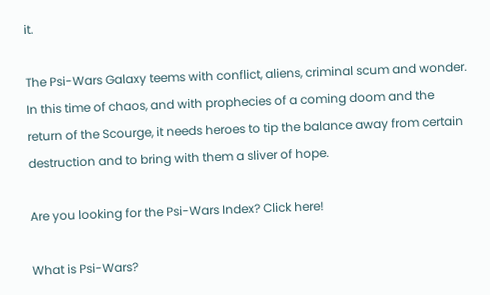it.

The Psi-Wars Galaxy teems with conflict, aliens, criminal scum and wonder. In this time of chaos, and with prophecies of a coming doom and the return of the Scourge, it needs heroes to tip the balance away from certain destruction and to bring with them a sliver of hope.

Are you looking for the Psi-Wars Index? Click here!

What is Psi-Wars?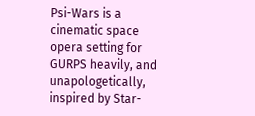Psi-Wars is a cinematic space opera setting for GURPS heavily, and unapologetically, inspired by Star-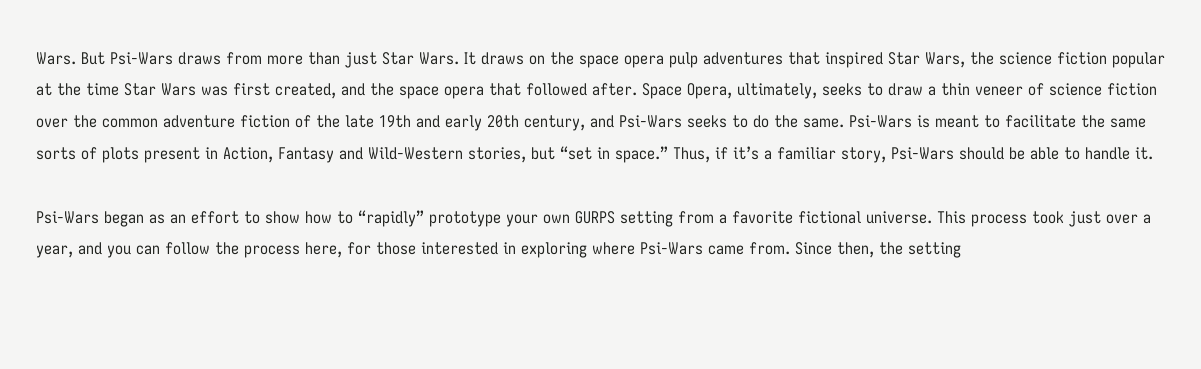Wars. But Psi-Wars draws from more than just Star Wars. It draws on the space opera pulp adventures that inspired Star Wars, the science fiction popular at the time Star Wars was first created, and the space opera that followed after. Space Opera, ultimately, seeks to draw a thin veneer of science fiction over the common adventure fiction of the late 19th and early 20th century, and Psi-Wars seeks to do the same. Psi-Wars is meant to facilitate the same sorts of plots present in Action, Fantasy and Wild-Western stories, but “set in space.” Thus, if it’s a familiar story, Psi-Wars should be able to handle it.

Psi-Wars began as an effort to show how to “rapidly” prototype your own GURPS setting from a favorite fictional universe. This process took just over a year, and you can follow the process here, for those interested in exploring where Psi-Wars came from. Since then, the setting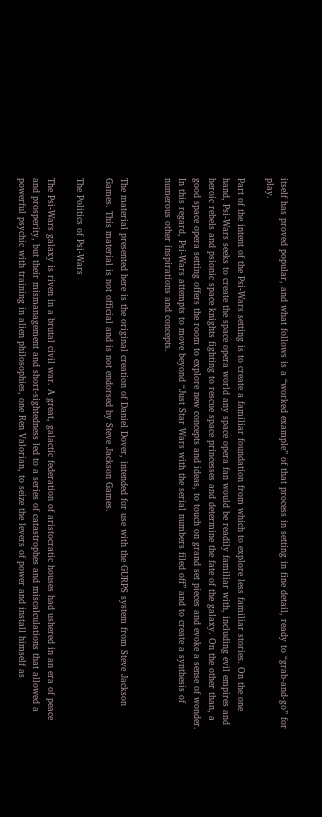itself has proved popular, and what follows is a “worked example” of that process in setting in fine detail, ready to “grab-and-go” for play.

Part of the intent of the Psi-Wars setting is to create a familiar foundation from which to explore less familiar stories. On the one hand, Psi-Wars seeks to create the space opera world any space opera fan would be readily familiar with, including evil empires and heroic rebels and psionic space knights fighting to rescue space princesses and determine the fate of the galaxy. On the other than, a good space opera setting offers the room to explore new concepts and ideas, to touch on grand set pieces and evoke a sense of wonder. In this regard, Psi-Wars attempts to move beyond “Just Star Wars with the serial numbers filed off” and to create a synthesis of numerous other inspirations and concepts.


The material presented here is the original creation of Daniel Dover, intended for use with the GURPS system from Steve Jackson Games. This material is not official and is not endorsed by Steve Jackson Games.

The Politics of Psi-Wars

The Psi-Wars galaxy is riven in a brutal civil war. A great, galactic federation of aristocratic houses had ushered in an era of peace and prosperity, but their mismanagement and short-sightedness led to a series of catastrophes and miscalculations that allowed a powerful psychic with training in alien philosophies, one Ren Valorian, to seize the levers of power and install himself as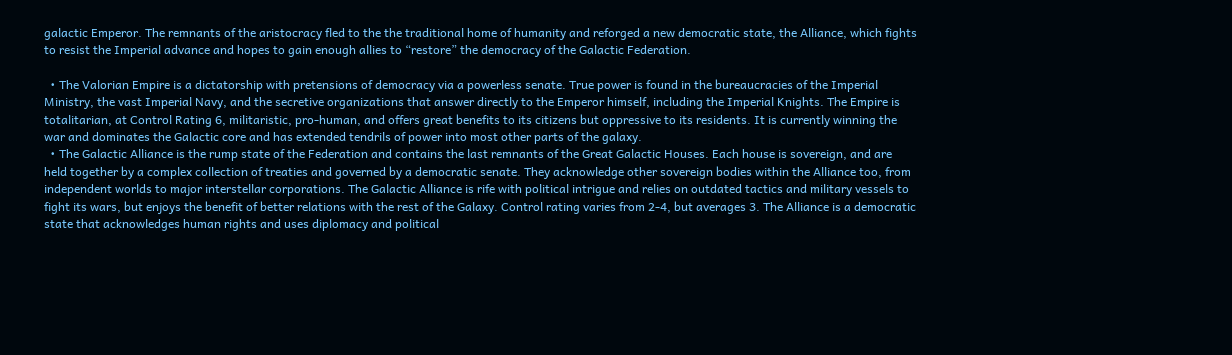galactic Emperor. The remnants of the aristocracy fled to the the traditional home of humanity and reforged a new democratic state, the Alliance, which fights to resist the Imperial advance and hopes to gain enough allies to “restore” the democracy of the Galactic Federation.

  • The Valorian Empire is a dictatorship with pretensions of democracy via a powerless senate. True power is found in the bureaucracies of the Imperial Ministry, the vast Imperial Navy, and the secretive organizations that answer directly to the Emperor himself, including the Imperial Knights. The Empire is totalitarian, at Control Rating 6, militaristic, pro-human, and offers great benefits to its citizens but oppressive to its residents. It is currently winning the war and dominates the Galactic core and has extended tendrils of power into most other parts of the galaxy.
  • The Galactic Alliance is the rump state of the Federation and contains the last remnants of the Great Galactic Houses. Each house is sovereign, and are held together by a complex collection of treaties and governed by a democratic senate. They acknowledge other sovereign bodies within the Alliance too, from independent worlds to major interstellar corporations. The Galactic Alliance is rife with political intrigue and relies on outdated tactics and military vessels to fight its wars, but enjoys the benefit of better relations with the rest of the Galaxy. Control rating varies from 2-4, but averages 3. The Alliance is a democratic state that acknowledges human rights and uses diplomacy and political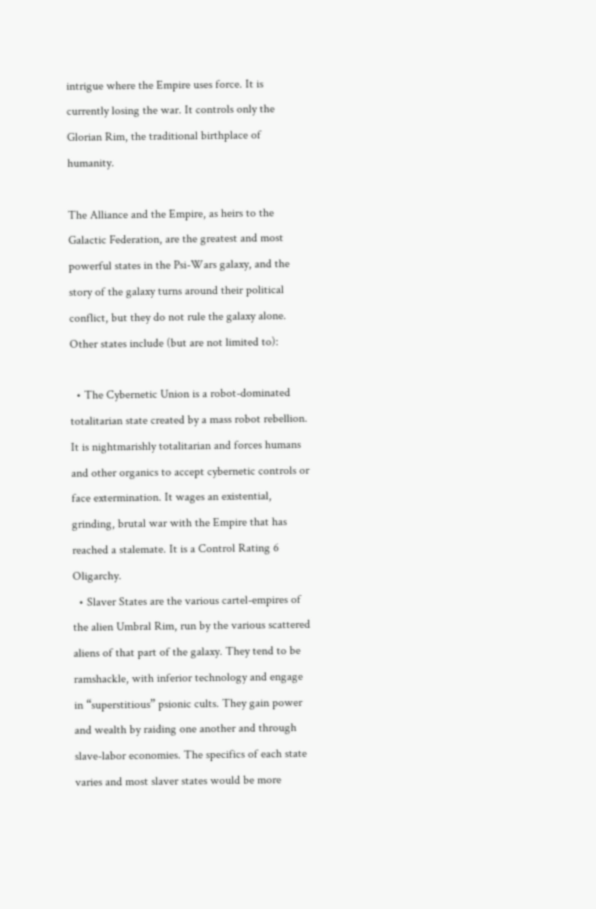intrigue where the Empire uses force. It is currently losing the war. It controls only the Glorian Rim, the traditional birthplace of humanity.

The Alliance and the Empire, as heirs to the Galactic Federation, are the greatest and most powerful states in the Psi-Wars galaxy, and the story of the galaxy turns around their political conflict, but they do not rule the galaxy alone. Other states include (but are not limited to):

  • The Cybernetic Union is a robot-dominated totalitarian state created by a mass robot rebellion. It is nightmarishly totalitarian and forces humans and other organics to accept cybernetic controls or face extermination. It wages an existential, grinding, brutal war with the Empire that has reached a stalemate. It is a Control Rating 6 Oligarchy.
  • Slaver States are the various cartel-empires of the alien Umbral Rim, run by the various scattered aliens of that part of the galaxy. They tend to be ramshackle, with inferior technology and engage in “superstitious” psionic cults. They gain power and wealth by raiding one another and through slave-labor economies. The specifics of each state varies and most slaver states would be more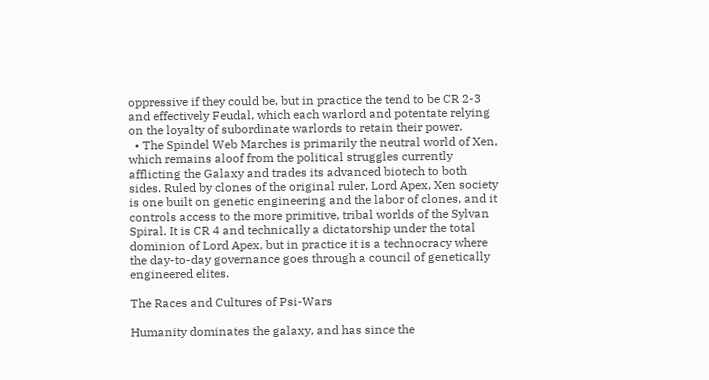oppressive if they could be, but in practice the tend to be CR 2-3 and effectively Feudal, which each warlord and potentate relying on the loyalty of subordinate warlords to retain their power.
  • The Spindel Web Marches is primarily the neutral world of Xen, which remains aloof from the political struggles currently afflicting the Galaxy and trades its advanced biotech to both sides. Ruled by clones of the original ruler, Lord Apex, Xen society is one built on genetic engineering and the labor of clones, and it controls access to the more primitive, tribal worlds of the Sylvan Spiral. It is CR 4 and technically a dictatorship under the total dominion of Lord Apex, but in practice it is a technocracy where the day-to-day governance goes through a council of genetically engineered elites.

The Races and Cultures of Psi-Wars

Humanity dominates the galaxy, and has since the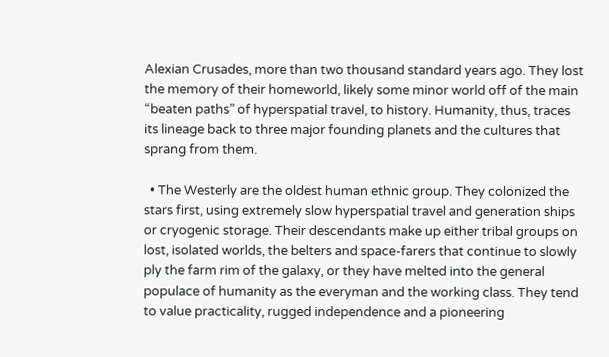Alexian Crusades, more than two thousand standard years ago. They lost the memory of their homeworld, likely some minor world off of the main “beaten paths” of hyperspatial travel, to history. Humanity, thus, traces its lineage back to three major founding planets and the cultures that sprang from them.

  • The Westerly are the oldest human ethnic group. They colonized the stars first, using extremely slow hyperspatial travel and generation ships or cryogenic storage. Their descendants make up either tribal groups on lost, isolated worlds, the belters and space-farers that continue to slowly ply the farm rim of the galaxy, or they have melted into the general populace of humanity as the everyman and the working class. They tend to value practicality, rugged independence and a pioneering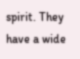spirit. They have a wide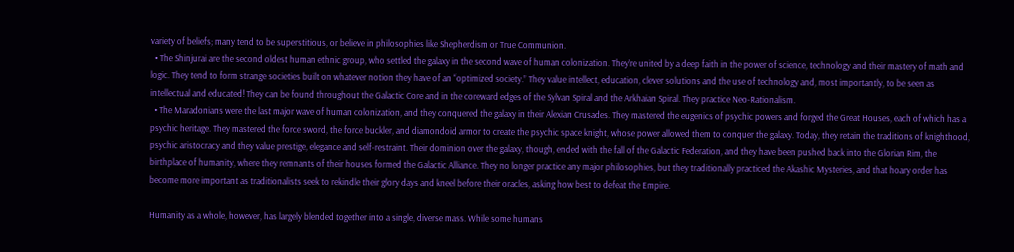variety of beliefs; many tend to be superstitious, or believe in philosophies like Shepherdism or True Communion.
  • The Shinjurai are the second oldest human ethnic group, who settled the galaxy in the second wave of human colonization. They’re united by a deep faith in the power of science, technology and their mastery of math and logic. They tend to form strange societies built on whatever notion they have of an “optimized society.” They value intellect, education, clever solutions and the use of technology and, most importantly, to be seen as intellectual and educated! They can be found throughout the Galactic Core and in the coreward edges of the Sylvan Spiral and the Arkhaian Spiral. They practice Neo-Rationalism.
  • The Maradonians were the last major wave of human colonization, and they conquered the galaxy in their Alexian Crusades. They mastered the eugenics of psychic powers and forged the Great Houses, each of which has a psychic heritage. They mastered the force sword, the force buckler, and diamondoid armor to create the psychic space knight, whose power allowed them to conquer the galaxy. Today, they retain the traditions of knighthood, psychic aristocracy and they value prestige, elegance and self-restraint. Their dominion over the galaxy, though, ended with the fall of the Galactic Federation, and they have been pushed back into the Glorian Rim, the birthplace of humanity, where they remnants of their houses formed the Galactic Alliance. They no longer practice any major philosophies, but they traditionally practiced the Akashic Mysteries, and that hoary order has become more important as traditionalists seek to rekindle their glory days and kneel before their oracles, asking how best to defeat the Empire.

Humanity as a whole, however, has largely blended together into a single, diverse mass. While some humans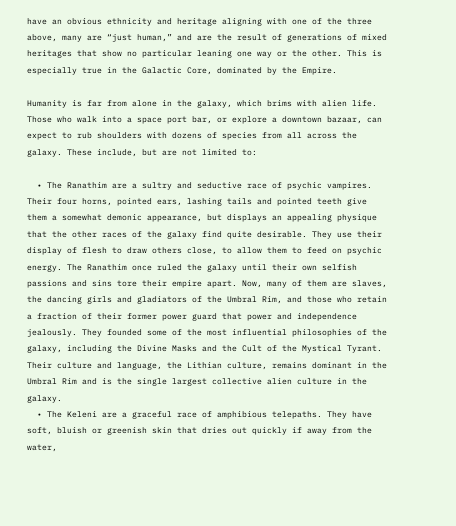have an obvious ethnicity and heritage aligning with one of the three above, many are “just human,” and are the result of generations of mixed heritages that show no particular leaning one way or the other. This is especially true in the Galactic Core, dominated by the Empire.

Humanity is far from alone in the galaxy, which brims with alien life. Those who walk into a space port bar, or explore a downtown bazaar, can expect to rub shoulders with dozens of species from all across the galaxy. These include, but are not limited to:

  • The Ranathim are a sultry and seductive race of psychic vampires. Their four horns, pointed ears, lashing tails and pointed teeth give them a somewhat demonic appearance, but displays an appealing physique that the other races of the galaxy find quite desirable. They use their display of flesh to draw others close, to allow them to feed on psychic energy. The Ranathim once ruled the galaxy until their own selfish passions and sins tore their empire apart. Now, many of them are slaves, the dancing girls and gladiators of the Umbral Rim, and those who retain a fraction of their former power guard that power and independence jealously. They founded some of the most influential philosophies of the galaxy, including the Divine Masks and the Cult of the Mystical Tyrant. Their culture and language, the Lithian culture, remains dominant in the Umbral Rim and is the single largest collective alien culture in the galaxy.
  • The Keleni are a graceful race of amphibious telepaths. They have soft, bluish or greenish skin that dries out quickly if away from the water,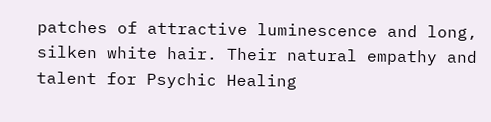patches of attractive luminescence and long, silken white hair. Their natural empathy and talent for Psychic Healing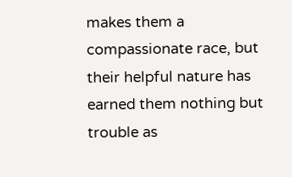makes them a compassionate race, but their helpful nature has earned them nothing but trouble as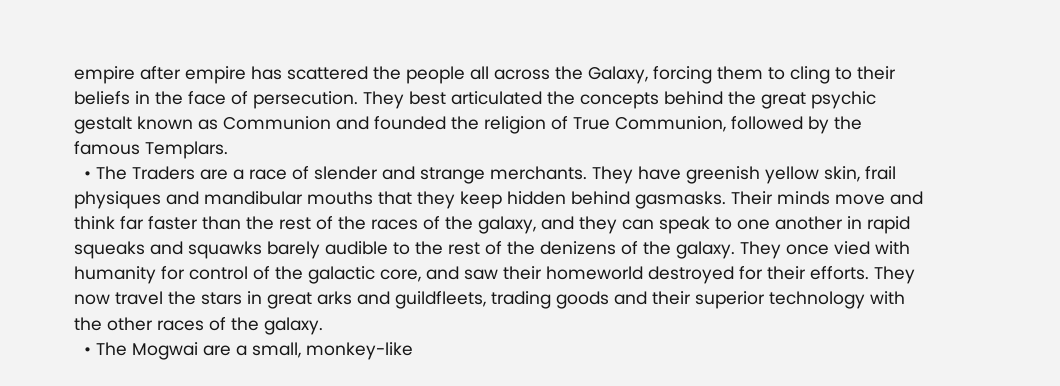empire after empire has scattered the people all across the Galaxy, forcing them to cling to their beliefs in the face of persecution. They best articulated the concepts behind the great psychic gestalt known as Communion and founded the religion of True Communion, followed by the famous Templars.
  • The Traders are a race of slender and strange merchants. They have greenish yellow skin, frail physiques and mandibular mouths that they keep hidden behind gasmasks. Their minds move and think far faster than the rest of the races of the galaxy, and they can speak to one another in rapid squeaks and squawks barely audible to the rest of the denizens of the galaxy. They once vied with humanity for control of the galactic core, and saw their homeworld destroyed for their efforts. They now travel the stars in great arks and guildfleets, trading goods and their superior technology with the other races of the galaxy.
  • The Mogwai are a small, monkey-like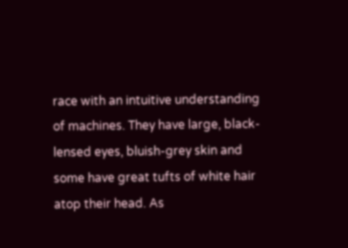race with an intuitive understanding of machines. They have large, black-lensed eyes, bluish-grey skin and some have great tufts of white hair atop their head. As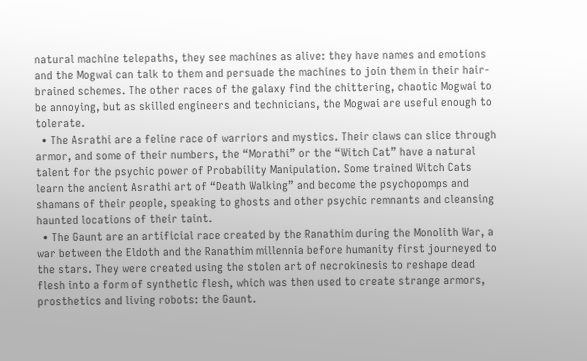natural machine telepaths, they see machines as alive: they have names and emotions and the Mogwai can talk to them and persuade the machines to join them in their hair-brained schemes. The other races of the galaxy find the chittering, chaotic Mogwai to be annoying, but as skilled engineers and technicians, the Mogwai are useful enough to tolerate.
  • The Asrathi are a feline race of warriors and mystics. Their claws can slice through armor, and some of their numbers, the “Morathi” or the “Witch Cat” have a natural talent for the psychic power of Probability Manipulation. Some trained Witch Cats learn the ancient Asrathi art of “Death Walking” and become the psychopomps and shamans of their people, speaking to ghosts and other psychic remnants and cleansing haunted locations of their taint.
  • The Gaunt are an artificial race created by the Ranathim during the Monolith War, a war between the Eldoth and the Ranathim millennia before humanity first journeyed to the stars. They were created using the stolen art of necrokinesis to reshape dead flesh into a form of synthetic flesh, which was then used to create strange armors, prosthetics and living robots: the Gaunt.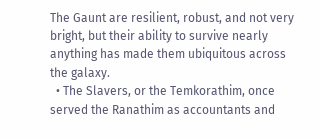The Gaunt are resilient, robust, and not very bright, but their ability to survive nearly anything has made them ubiquitous across the galaxy.
  • The Slavers, or the Temkorathim, once served the Ranathim as accountants and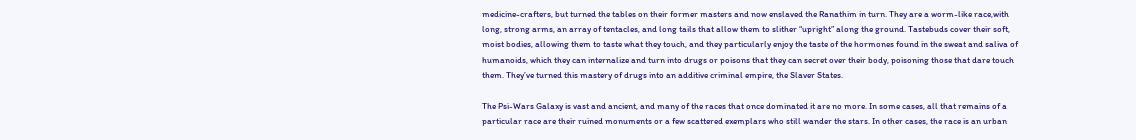medicine-crafters, but turned the tables on their former masters and now enslaved the Ranathim in turn. They are a worm-like race,with long, strong arms, an array of tentacles, and long tails that allow them to slither “upright” along the ground. Tastebuds cover their soft, moist bodies, allowing them to taste what they touch, and they particularly enjoy the taste of the hormones found in the sweat and saliva of humanoids, which they can internalize and turn into drugs or poisons that they can secret over their body, poisoning those that dare touch them. They’ve turned this mastery of drugs into an additive criminal empire, the Slaver States.

The Psi-Wars Galaxy is vast and ancient, and many of the races that once dominated it are no more. In some cases, all that remains of a particular race are their ruined monuments or a few scattered exemplars who still wander the stars. In other cases, the race is an urban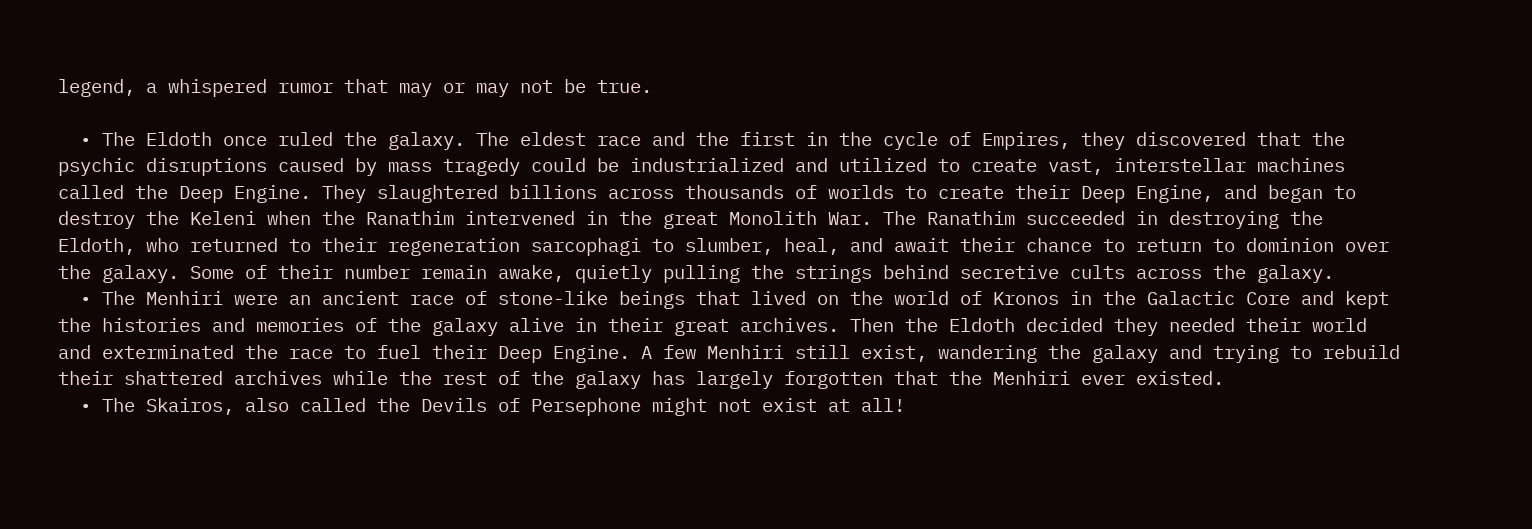legend, a whispered rumor that may or may not be true.

  • The Eldoth once ruled the galaxy. The eldest race and the first in the cycle of Empires, they discovered that the psychic disruptions caused by mass tragedy could be industrialized and utilized to create vast, interstellar machines called the Deep Engine. They slaughtered billions across thousands of worlds to create their Deep Engine, and began to destroy the Keleni when the Ranathim intervened in the great Monolith War. The Ranathim succeeded in destroying the Eldoth, who returned to their regeneration sarcophagi to slumber, heal, and await their chance to return to dominion over the galaxy. Some of their number remain awake, quietly pulling the strings behind secretive cults across the galaxy.
  • The Menhiri were an ancient race of stone-like beings that lived on the world of Kronos in the Galactic Core and kept the histories and memories of the galaxy alive in their great archives. Then the Eldoth decided they needed their world and exterminated the race to fuel their Deep Engine. A few Menhiri still exist, wandering the galaxy and trying to rebuild their shattered archives while the rest of the galaxy has largely forgotten that the Menhiri ever existed.
  • The Skairos, also called the Devils of Persephone might not exist at all!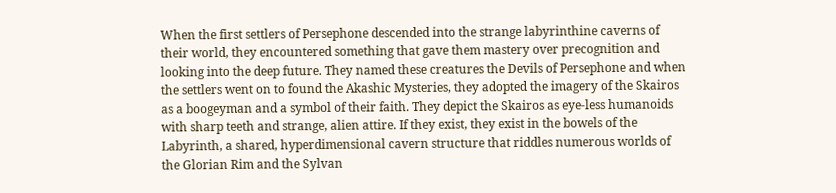When the first settlers of Persephone descended into the strange labyrinthine caverns of their world, they encountered something that gave them mastery over precognition and looking into the deep future. They named these creatures the Devils of Persephone and when the settlers went on to found the Akashic Mysteries, they adopted the imagery of the Skairos as a boogeyman and a symbol of their faith. They depict the Skairos as eye-less humanoids with sharp teeth and strange, alien attire. If they exist, they exist in the bowels of the Labyrinth, a shared, hyperdimensional cavern structure that riddles numerous worlds of the Glorian Rim and the Sylvan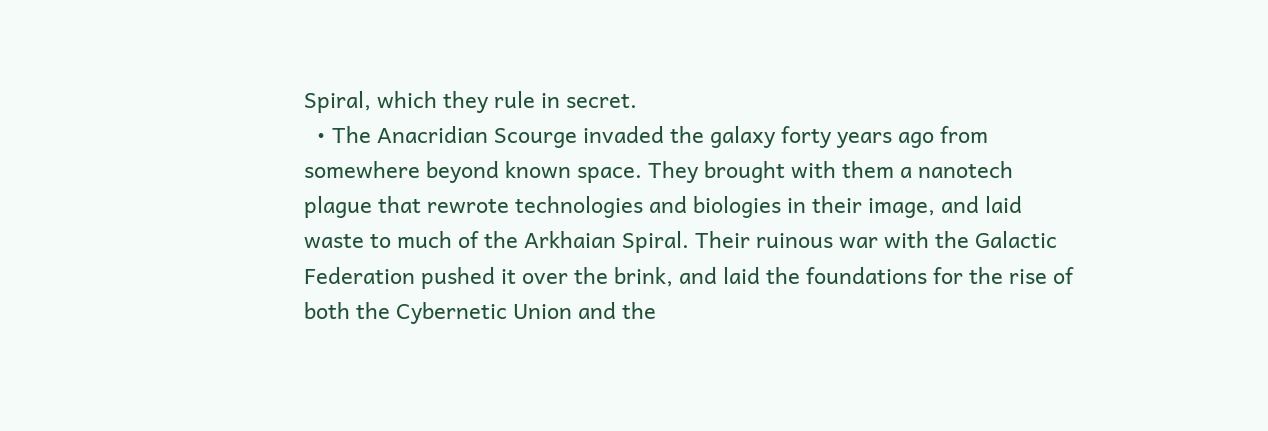Spiral, which they rule in secret.
  • The Anacridian Scourge invaded the galaxy forty years ago from somewhere beyond known space. They brought with them a nanotech plague that rewrote technologies and biologies in their image, and laid waste to much of the Arkhaian Spiral. Their ruinous war with the Galactic Federation pushed it over the brink, and laid the foundations for the rise of both the Cybernetic Union and the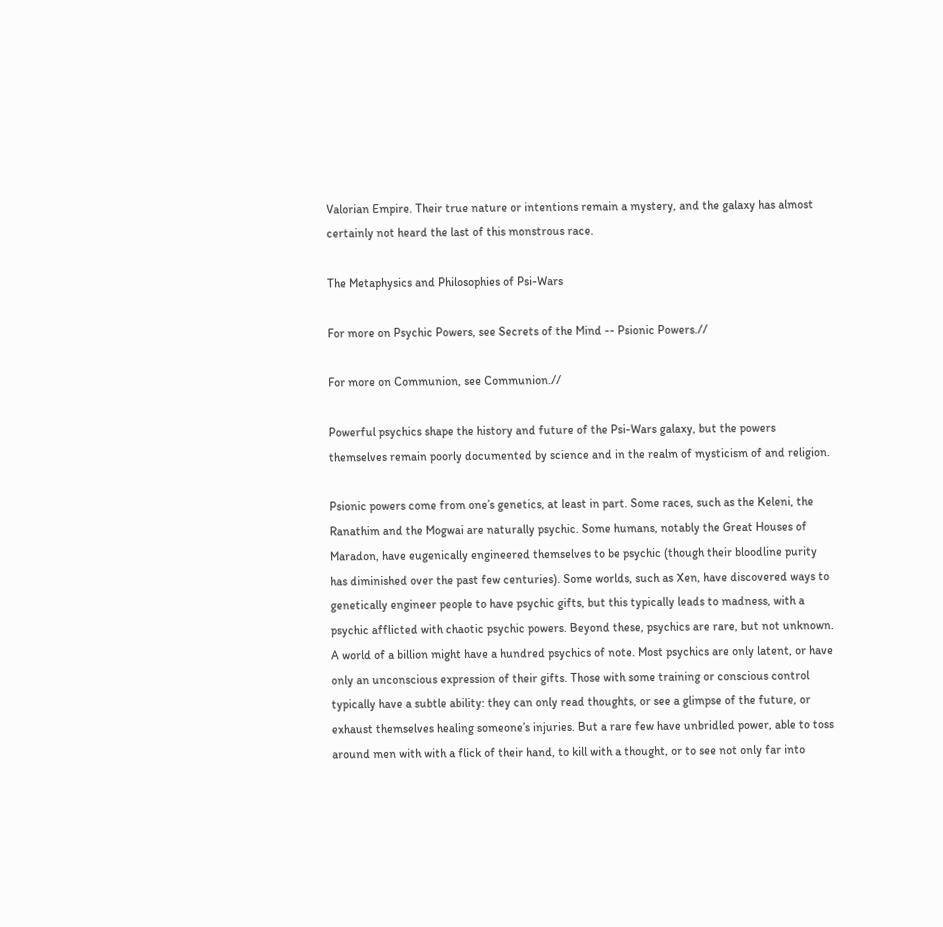Valorian Empire. Their true nature or intentions remain a mystery, and the galaxy has almost certainly not heard the last of this monstrous race.

The Metaphysics and Philosophies of Psi-Wars

For more on Psychic Powers, see Secrets of the Mind -- Psionic Powers.//

For more on Communion, see Communion.//

Powerful psychics shape the history and future of the Psi-Wars galaxy, but the powers themselves remain poorly documented by science and in the realm of mysticism of and religion.

Psionic powers come from one’s genetics, at least in part. Some races, such as the Keleni, the Ranathim and the Mogwai are naturally psychic. Some humans, notably the Great Houses of Maradon, have eugenically engineered themselves to be psychic (though their bloodline purity has diminished over the past few centuries). Some worlds, such as Xen, have discovered ways to genetically engineer people to have psychic gifts, but this typically leads to madness, with a psychic afflicted with chaotic psychic powers. Beyond these, psychics are rare, but not unknown. A world of a billion might have a hundred psychics of note. Most psychics are only latent, or have only an unconscious expression of their gifts. Those with some training or conscious control typically have a subtle ability: they can only read thoughts, or see a glimpse of the future, or exhaust themselves healing someone’s injuries. But a rare few have unbridled power, able to toss around men with with a flick of their hand, to kill with a thought, or to see not only far into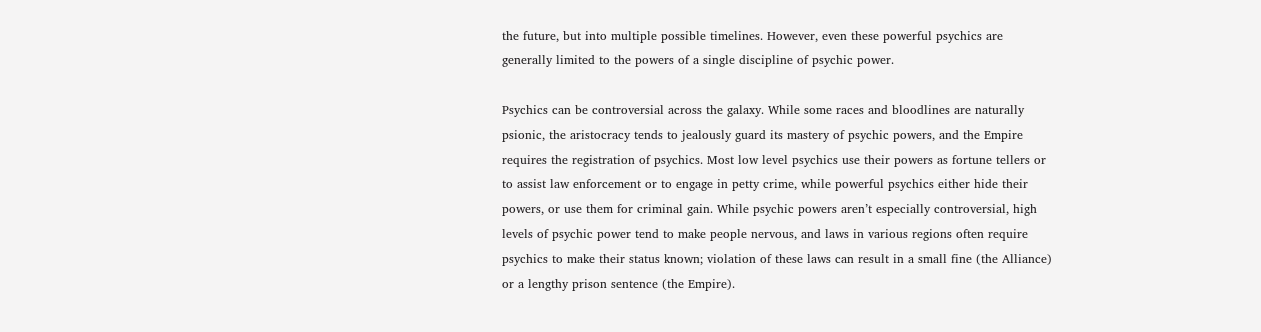the future, but into multiple possible timelines. However, even these powerful psychics are generally limited to the powers of a single discipline of psychic power.

Psychics can be controversial across the galaxy. While some races and bloodlines are naturally psionic, the aristocracy tends to jealously guard its mastery of psychic powers, and the Empire requires the registration of psychics. Most low level psychics use their powers as fortune tellers or to assist law enforcement or to engage in petty crime, while powerful psychics either hide their powers, or use them for criminal gain. While psychic powers aren’t especially controversial, high levels of psychic power tend to make people nervous, and laws in various regions often require psychics to make their status known; violation of these laws can result in a small fine (the Alliance) or a lengthy prison sentence (the Empire).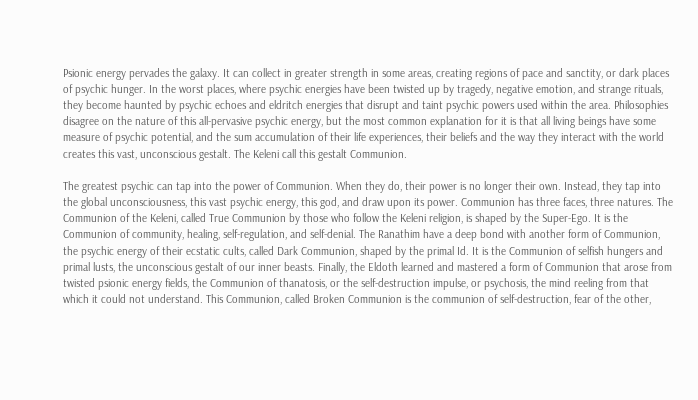Psionic energy pervades the galaxy. It can collect in greater strength in some areas, creating regions of pace and sanctity, or dark places of psychic hunger. In the worst places, where psychic energies have been twisted up by tragedy, negative emotion, and strange rituals, they become haunted by psychic echoes and eldritch energies that disrupt and taint psychic powers used within the area. Philosophies disagree on the nature of this all-pervasive psychic energy, but the most common explanation for it is that all living beings have some measure of psychic potential, and the sum accumulation of their life experiences, their beliefs and the way they interact with the world creates this vast, unconscious gestalt. The Keleni call this gestalt Communion.

The greatest psychic can tap into the power of Communion. When they do, their power is no longer their own. Instead, they tap into the global unconsciousness, this vast psychic energy, this god, and draw upon its power. Communion has three faces, three natures. The Communion of the Keleni, called True Communion by those who follow the Keleni religion, is shaped by the Super-Ego. It is the Communion of community, healing, self-regulation, and self-denial. The Ranathim have a deep bond with another form of Communion, the psychic energy of their ecstatic cults, called Dark Communion, shaped by the primal Id. It is the Communion of selfish hungers and primal lusts, the unconscious gestalt of our inner beasts. Finally, the Eldoth learned and mastered a form of Communion that arose from twisted psionic energy fields, the Communion of thanatosis, or the self-destruction impulse, or psychosis, the mind reeling from that which it could not understand. This Communion, called Broken Communion is the communion of self-destruction, fear of the other,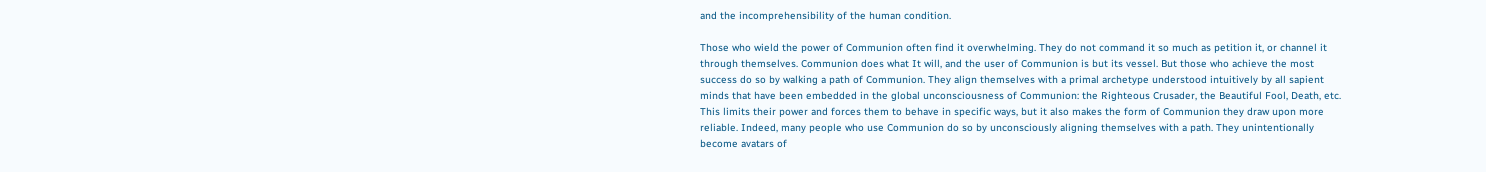and the incomprehensibility of the human condition.

Those who wield the power of Communion often find it overwhelming. They do not command it so much as petition it, or channel it through themselves. Communion does what It will, and the user of Communion is but its vessel. But those who achieve the most success do so by walking a path of Communion. They align themselves with a primal archetype understood intuitively by all sapient minds that have been embedded in the global unconsciousness of Communion: the Righteous Crusader, the Beautiful Fool, Death, etc. This limits their power and forces them to behave in specific ways, but it also makes the form of Communion they draw upon more reliable. Indeed, many people who use Communion do so by unconsciously aligning themselves with a path. They unintentionally become avatars of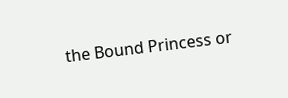the Bound Princess or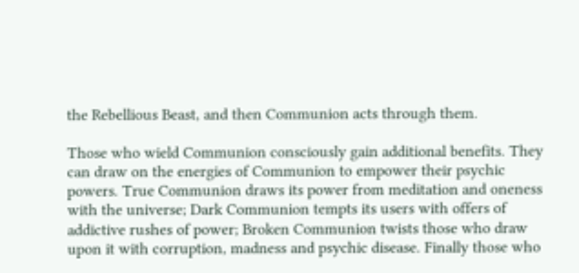the Rebellious Beast, and then Communion acts through them.

Those who wield Communion consciously gain additional benefits. They can draw on the energies of Communion to empower their psychic powers. True Communion draws its power from meditation and oneness with the universe; Dark Communion tempts its users with offers of addictive rushes of power; Broken Communion twists those who draw upon it with corruption, madness and psychic disease. Finally those who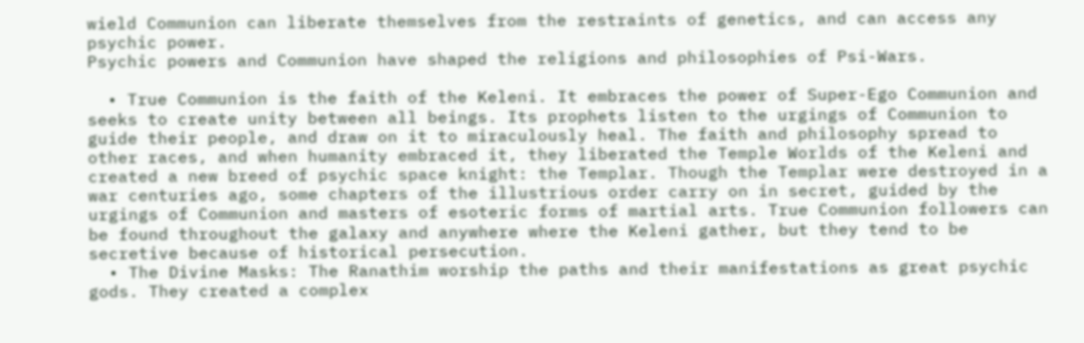wield Communion can liberate themselves from the restraints of genetics, and can access any psychic power.
Psychic powers and Communion have shaped the religions and philosophies of Psi-Wars.

  • True Communion is the faith of the Keleni. It embraces the power of Super-Ego Communion and seeks to create unity between all beings. Its prophets listen to the urgings of Communion to guide their people, and draw on it to miraculously heal. The faith and philosophy spread to other races, and when humanity embraced it, they liberated the Temple Worlds of the Keleni and created a new breed of psychic space knight: the Templar. Though the Templar were destroyed in a war centuries ago, some chapters of the illustrious order carry on in secret, guided by the urgings of Communion and masters of esoteric forms of martial arts. True Communion followers can be found throughout the galaxy and anywhere where the Keleni gather, but they tend to be secretive because of historical persecution.
  • The Divine Masks: The Ranathim worship the paths and their manifestations as great psychic gods. They created a complex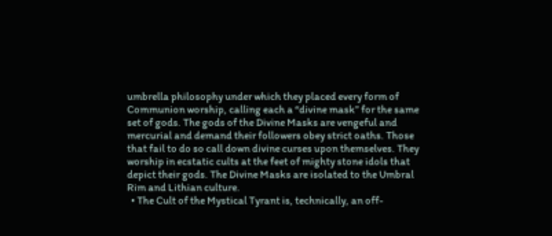umbrella philosophy under which they placed every form of Communion worship, calling each a “divine mask” for the same set of gods. The gods of the Divine Masks are vengeful and mercurial and demand their followers obey strict oaths. Those that fail to do so call down divine curses upon themselves. They worship in ecstatic cults at the feet of mighty stone idols that depict their gods. The Divine Masks are isolated to the Umbral Rim and Lithian culture.
  • The Cult of the Mystical Tyrant is, technically, an off-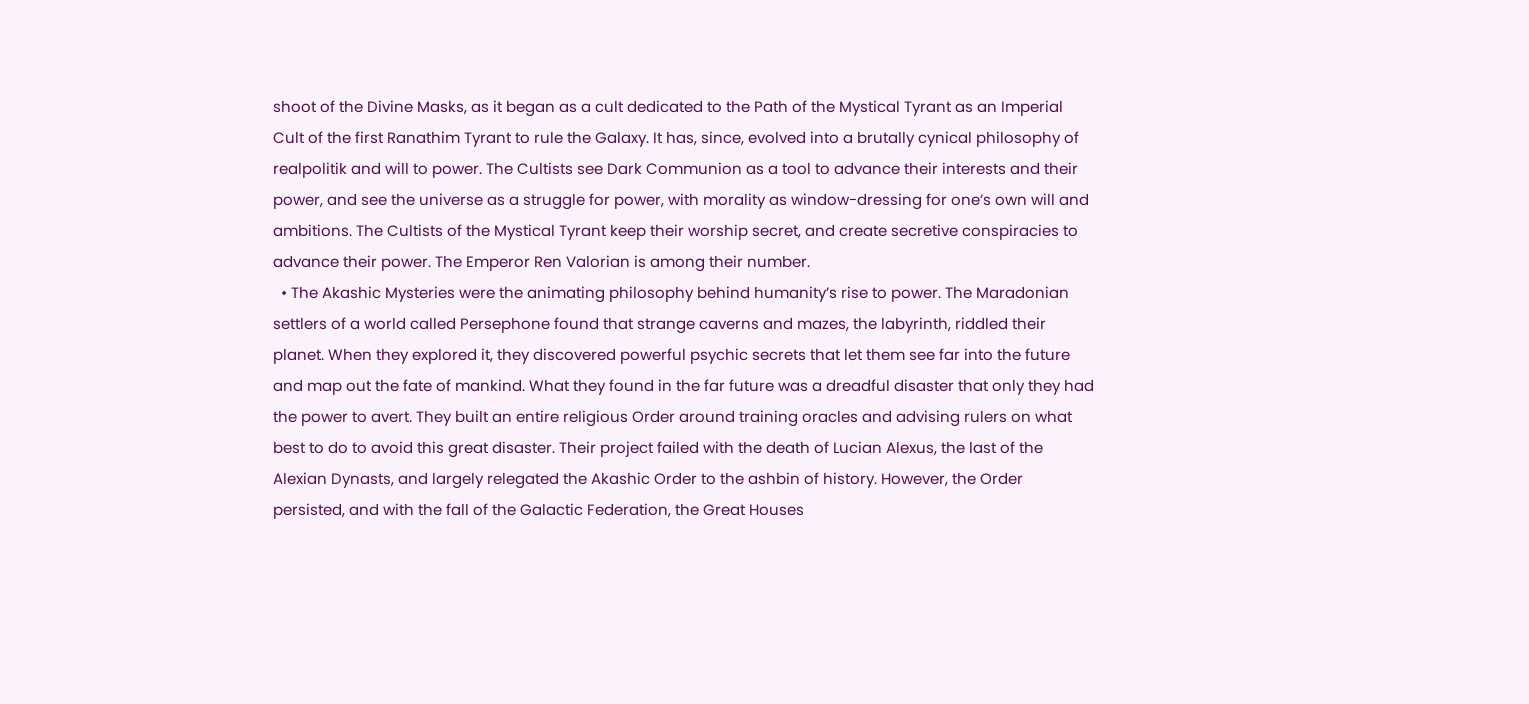shoot of the Divine Masks, as it began as a cult dedicated to the Path of the Mystical Tyrant as an Imperial Cult of the first Ranathim Tyrant to rule the Galaxy. It has, since, evolved into a brutally cynical philosophy of realpolitik and will to power. The Cultists see Dark Communion as a tool to advance their interests and their power, and see the universe as a struggle for power, with morality as window-dressing for one’s own will and ambitions. The Cultists of the Mystical Tyrant keep their worship secret, and create secretive conspiracies to advance their power. The Emperor Ren Valorian is among their number.
  • The Akashic Mysteries were the animating philosophy behind humanity’s rise to power. The Maradonian settlers of a world called Persephone found that strange caverns and mazes, the labyrinth, riddled their planet. When they explored it, they discovered powerful psychic secrets that let them see far into the future and map out the fate of mankind. What they found in the far future was a dreadful disaster that only they had the power to avert. They built an entire religious Order around training oracles and advising rulers on what best to do to avoid this great disaster. Their project failed with the death of Lucian Alexus, the last of the Alexian Dynasts, and largely relegated the Akashic Order to the ashbin of history. However, the Order persisted, and with the fall of the Galactic Federation, the Great Houses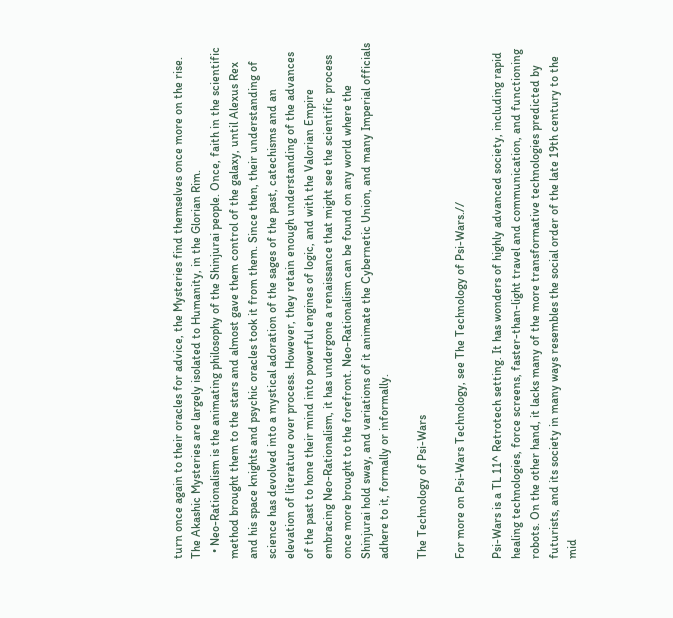turn once again to their oracles for advice, the Mysteries find themselves once more on the rise. The Akashic Mysteries are largely isolated to Humanity, in the Glorian Rim.
  • Neo-Rationalism is the animating philosophy of the Shinjurai people. Once, faith in the scientific method brought them to the stars and almost gave them control of the galaxy, until Alexus Rex and his space knights and psychic oracles took it from them. Since then, their understanding of science has devolved into a mystical adoration of the sages of the past, catechisms and an elevation of literature over process. However, they retain enough understanding of the advances of the past to hone their mind into powerful engines of logic, and with the Valorian Empire embracing Neo-Rationalism, it has undergone a renaissance that might see the scientific process once more brought to the forefront. Neo-Rationalism can be found on any world where the Shinjurai hold sway, and variations of it animate the Cybernetic Union, and many Imperial officials adhere to it, formally or informally.

The Technology of Psi-Wars

For more on Psi-Wars Technology, see The Technology of Psi-Wars.//

Psi-Wars is a TL 11^ Retrotech setting. It has wonders of highly advanced society, including rapid healing technologies, force screens, faster-than-light travel and communication, and functioning robots. On the other hand, it lacks many of the more transformative technologies predicted by futurists, and its society in many ways resembles the social order of the late 19th century to the mid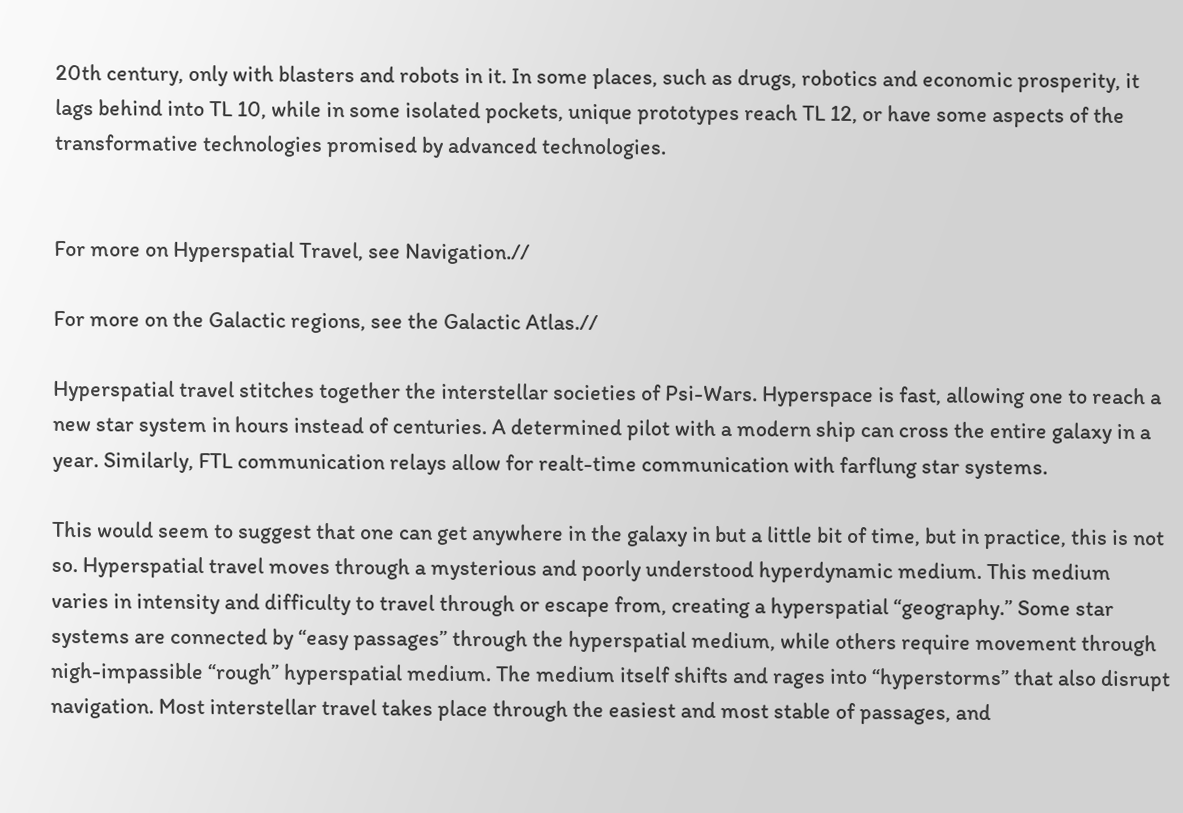20th century, only with blasters and robots in it. In some places, such as drugs, robotics and economic prosperity, it lags behind into TL 10, while in some isolated pockets, unique prototypes reach TL 12, or have some aspects of the transformative technologies promised by advanced technologies.


For more on Hyperspatial Travel, see Navigation.//

For more on the Galactic regions, see the Galactic Atlas.//

Hyperspatial travel stitches together the interstellar societies of Psi-Wars. Hyperspace is fast, allowing one to reach a new star system in hours instead of centuries. A determined pilot with a modern ship can cross the entire galaxy in a year. Similarly, FTL communication relays allow for realt-time communication with farflung star systems.

This would seem to suggest that one can get anywhere in the galaxy in but a little bit of time, but in practice, this is not so. Hyperspatial travel moves through a mysterious and poorly understood hyperdynamic medium. This medium varies in intensity and difficulty to travel through or escape from, creating a hyperspatial “geography.” Some star systems are connected by “easy passages” through the hyperspatial medium, while others require movement through nigh-impassible “rough” hyperspatial medium. The medium itself shifts and rages into “hyperstorms” that also disrupt navigation. Most interstellar travel takes place through the easiest and most stable of passages, and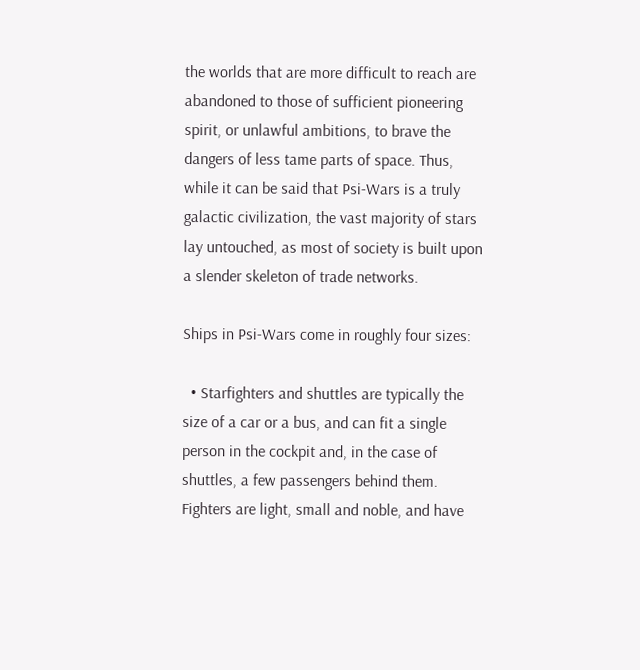the worlds that are more difficult to reach are abandoned to those of sufficient pioneering spirit, or unlawful ambitions, to brave the dangers of less tame parts of space. Thus, while it can be said that Psi-Wars is a truly galactic civilization, the vast majority of stars lay untouched, as most of society is built upon a slender skeleton of trade networks.

Ships in Psi-Wars come in roughly four sizes:

  • Starfighters and shuttles are typically the size of a car or a bus, and can fit a single person in the cockpit and, in the case of shuttles, a few passengers behind them. Fighters are light, small and noble, and have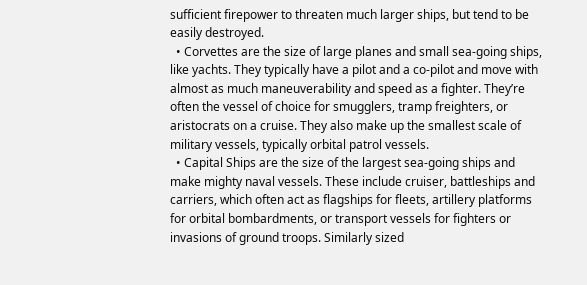sufficient firepower to threaten much larger ships, but tend to be easily destroyed.
  • Corvettes are the size of large planes and small sea-going ships, like yachts. They typically have a pilot and a co-pilot and move with almost as much maneuverability and speed as a fighter. They’re often the vessel of choice for smugglers, tramp freighters, or aristocrats on a cruise. They also make up the smallest scale of military vessels, typically orbital patrol vessels.
  • Capital Ships are the size of the largest sea-going ships and make mighty naval vessels. These include cruiser, battleships and carriers, which often act as flagships for fleets, artillery platforms for orbital bombardments, or transport vessels for fighters or invasions of ground troops. Similarly sized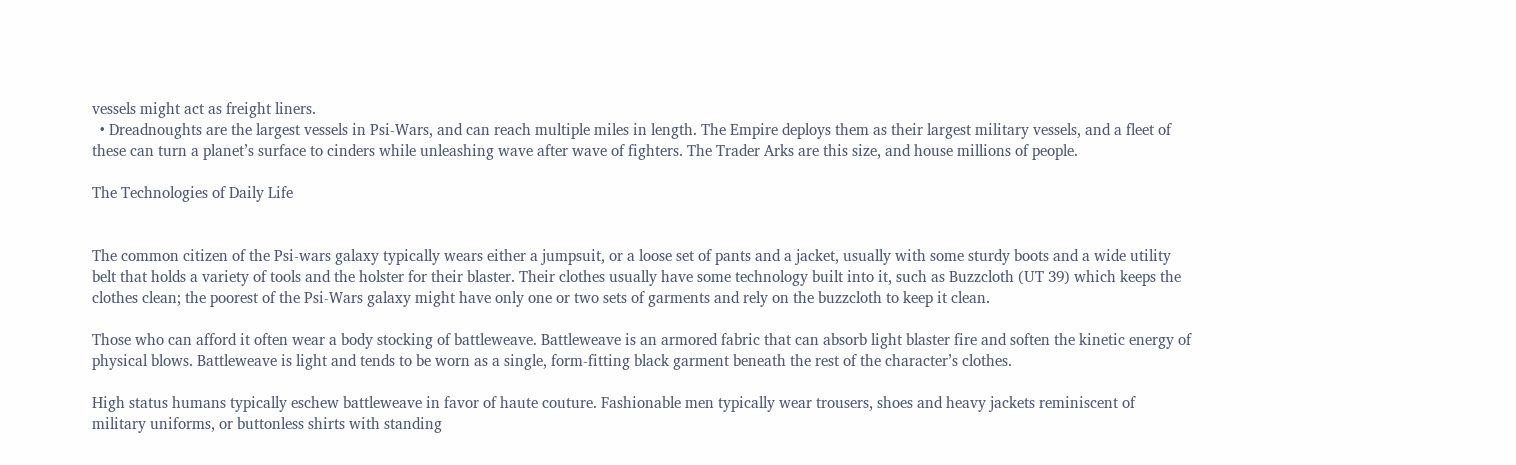vessels might act as freight liners.
  • Dreadnoughts are the largest vessels in Psi-Wars, and can reach multiple miles in length. The Empire deploys them as their largest military vessels, and a fleet of these can turn a planet’s surface to cinders while unleashing wave after wave of fighters. The Trader Arks are this size, and house millions of people.

The Technologies of Daily Life


The common citizen of the Psi-wars galaxy typically wears either a jumpsuit, or a loose set of pants and a jacket, usually with some sturdy boots and a wide utility belt that holds a variety of tools and the holster for their blaster. Their clothes usually have some technology built into it, such as Buzzcloth (UT 39) which keeps the clothes clean; the poorest of the Psi-Wars galaxy might have only one or two sets of garments and rely on the buzzcloth to keep it clean.

Those who can afford it often wear a body stocking of battleweave. Battleweave is an armored fabric that can absorb light blaster fire and soften the kinetic energy of physical blows. Battleweave is light and tends to be worn as a single, form-fitting black garment beneath the rest of the character’s clothes.

High status humans typically eschew battleweave in favor of haute couture. Fashionable men typically wear trousers, shoes and heavy jackets reminiscent of military uniforms, or buttonless shirts with standing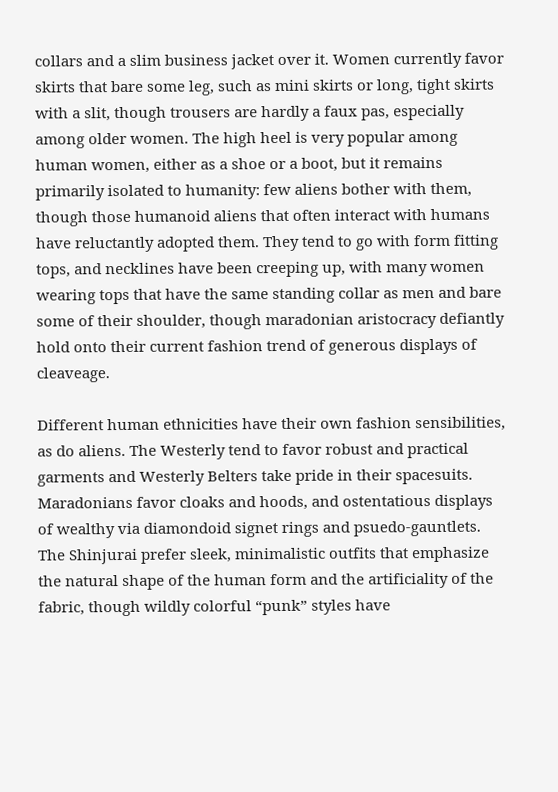collars and a slim business jacket over it. Women currently favor skirts that bare some leg, such as mini skirts or long, tight skirts with a slit, though trousers are hardly a faux pas, especially among older women. The high heel is very popular among human women, either as a shoe or a boot, but it remains primarily isolated to humanity: few aliens bother with them, though those humanoid aliens that often interact with humans have reluctantly adopted them. They tend to go with form fitting tops, and necklines have been creeping up, with many women wearing tops that have the same standing collar as men and bare some of their shoulder, though maradonian aristocracy defiantly hold onto their current fashion trend of generous displays of cleaveage.

Different human ethnicities have their own fashion sensibilities, as do aliens. The Westerly tend to favor robust and practical garments and Westerly Belters take pride in their spacesuits. Maradonians favor cloaks and hoods, and ostentatious displays of wealthy via diamondoid signet rings and psuedo-gauntlets. The Shinjurai prefer sleek, minimalistic outfits that emphasize the natural shape of the human form and the artificiality of the fabric, though wildly colorful “punk” styles have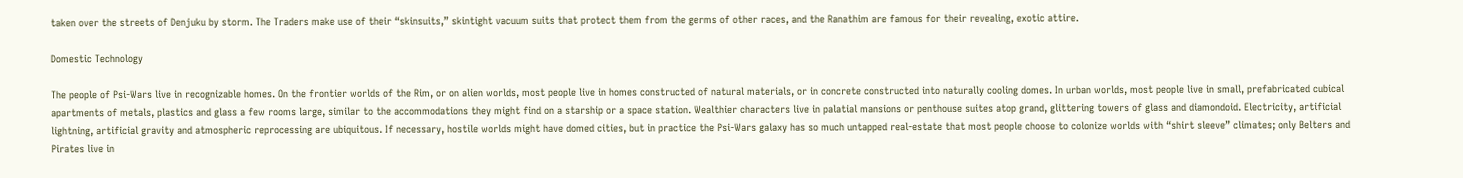taken over the streets of Denjuku by storm. The Traders make use of their “skinsuits,” skintight vacuum suits that protect them from the germs of other races, and the Ranathim are famous for their revealing, exotic attire.

Domestic Technology

The people of Psi-Wars live in recognizable homes. On the frontier worlds of the Rim, or on alien worlds, most people live in homes constructed of natural materials, or in concrete constructed into naturally cooling domes. In urban worlds, most people live in small, prefabricated cubical apartments of metals, plastics and glass a few rooms large, similar to the accommodations they might find on a starship or a space station. Wealthier characters live in palatial mansions or penthouse suites atop grand, glittering towers of glass and diamondoid. Electricity, artificial lightning, artificial gravity and atmospheric reprocessing are ubiquitous. If necessary, hostile worlds might have domed cities, but in practice the Psi-Wars galaxy has so much untapped real-estate that most people choose to colonize worlds with “shirt sleeve” climates; only Belters and Pirates live in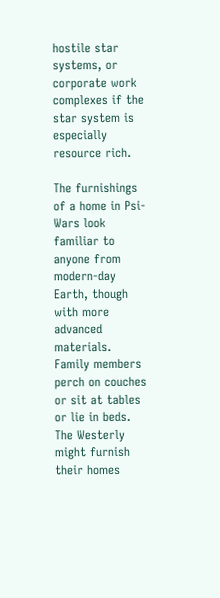hostile star systems, or corporate work complexes if the star system is especially resource rich.

The furnishings of a home in Psi-Wars look familiar to anyone from modern-day Earth, though with more advanced materials. Family members perch on couches or sit at tables or lie in beds. The Westerly might furnish their homes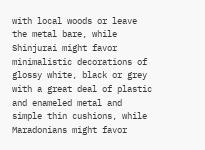with local woods or leave the metal bare, while Shinjurai might favor minimalistic decorations of glossy white, black or grey with a great deal of plastic and enameled metal and simple thin cushions, while Maradonians might favor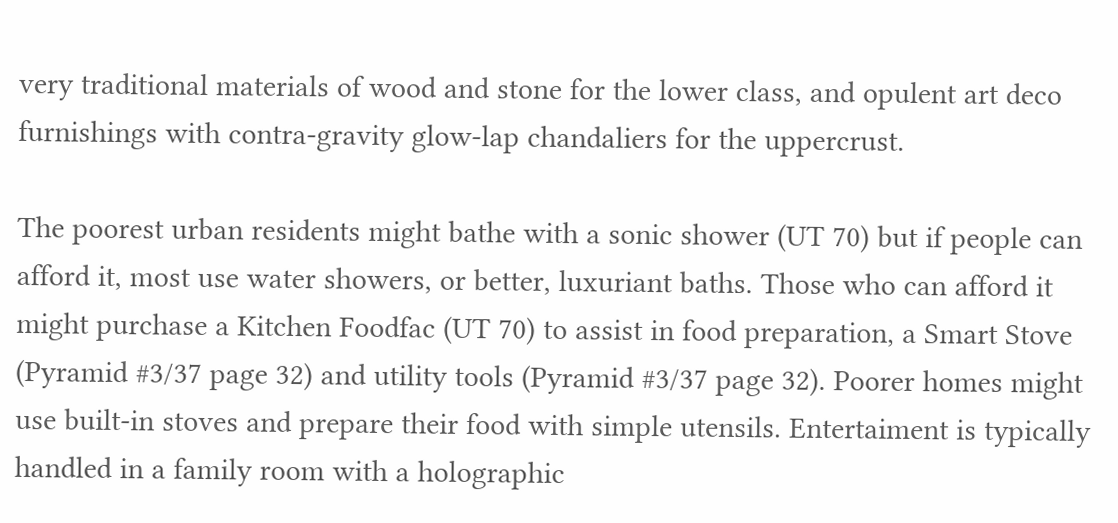very traditional materials of wood and stone for the lower class, and opulent art deco furnishings with contra-gravity glow-lap chandaliers for the uppercrust.

The poorest urban residents might bathe with a sonic shower (UT 70) but if people can afford it, most use water showers, or better, luxuriant baths. Those who can afford it might purchase a Kitchen Foodfac (UT 70) to assist in food preparation, a Smart Stove (Pyramid #3/37 page 32) and utility tools (Pyramid #3/37 page 32). Poorer homes might use built-in stoves and prepare their food with simple utensils. Entertaiment is typically handled in a family room with a holographic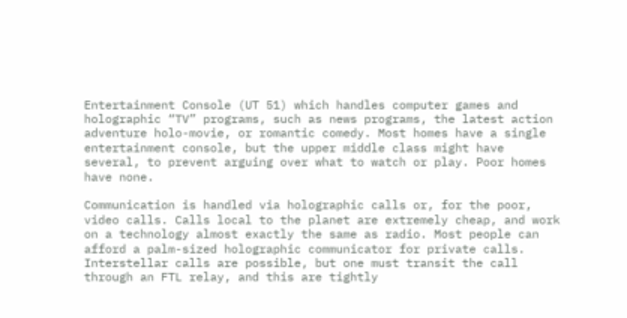Entertainment Console (UT 51) which handles computer games and holographic “TV” programs, such as news programs, the latest action adventure holo-movie, or romantic comedy. Most homes have a single entertainment console, but the upper middle class might have several, to prevent arguing over what to watch or play. Poor homes have none.

Communication is handled via holographic calls or, for the poor, video calls. Calls local to the planet are extremely cheap, and work on a technology almost exactly the same as radio. Most people can afford a palm-sized holographic communicator for private calls. Interstellar calls are possible, but one must transit the call through an FTL relay, and this are tightly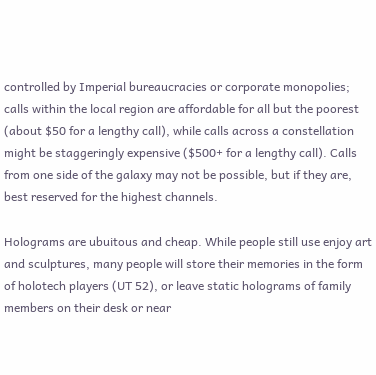controlled by Imperial bureaucracies or corporate monopolies; calls within the local region are affordable for all but the poorest (about $50 for a lengthy call), while calls across a constellation might be staggeringly expensive ($500+ for a lengthy call). Calls from one side of the galaxy may not be possible, but if they are, best reserved for the highest channels.

Holograms are ubuitous and cheap. While people still use enjoy art and sculptures, many people will store their memories in the form of holotech players (UT 52), or leave static holograms of family members on their desk or near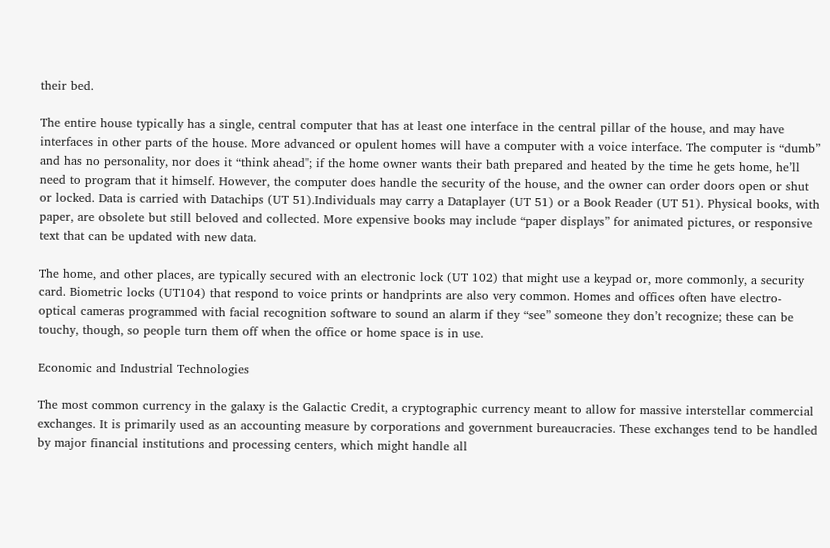their bed.

The entire house typically has a single, central computer that has at least one interface in the central pillar of the house, and may have interfaces in other parts of the house. More advanced or opulent homes will have a computer with a voice interface. The computer is “dumb” and has no personality, nor does it “think ahead"; if the home owner wants their bath prepared and heated by the time he gets home, he’ll need to program that it himself. However, the computer does handle the security of the house, and the owner can order doors open or shut or locked. Data is carried with Datachips (UT 51).Individuals may carry a Dataplayer (UT 51) or a Book Reader (UT 51). Physical books, with paper, are obsolete but still beloved and collected. More expensive books may include “paper displays” for animated pictures, or responsive text that can be updated with new data.

The home, and other places, are typically secured with an electronic lock (UT 102) that might use a keypad or, more commonly, a security card. Biometric locks (UT104) that respond to voice prints or handprints are also very common. Homes and offices often have electro-optical cameras programmed with facial recognition software to sound an alarm if they “see” someone they don’t recognize; these can be touchy, though, so people turn them off when the office or home space is in use.

Economic and Industrial Technologies

The most common currency in the galaxy is the Galactic Credit, a cryptographic currency meant to allow for massive interstellar commercial exchanges. It is primarily used as an accounting measure by corporations and government bureaucracies. These exchanges tend to be handled by major financial institutions and processing centers, which might handle all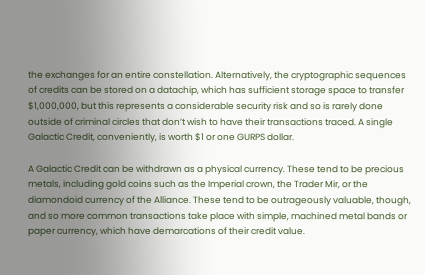the exchanges for an entire constellation. Alternatively, the cryptographic sequences of credits can be stored on a datachip, which has sufficient storage space to transfer $1,000,000, but this represents a considerable security risk and so is rarely done outside of criminal circles that don’t wish to have their transactions traced. A single Galactic Credit, conveniently, is worth $1 or one GURPS dollar.

A Galactic Credit can be withdrawn as a physical currency. These tend to be precious metals, including gold coins such as the Imperial crown, the Trader Mir, or the diamondoid currency of the Alliance. These tend to be outrageously valuable, though, and so more common transactions take place with simple, machined metal bands or paper currency, which have demarcations of their credit value.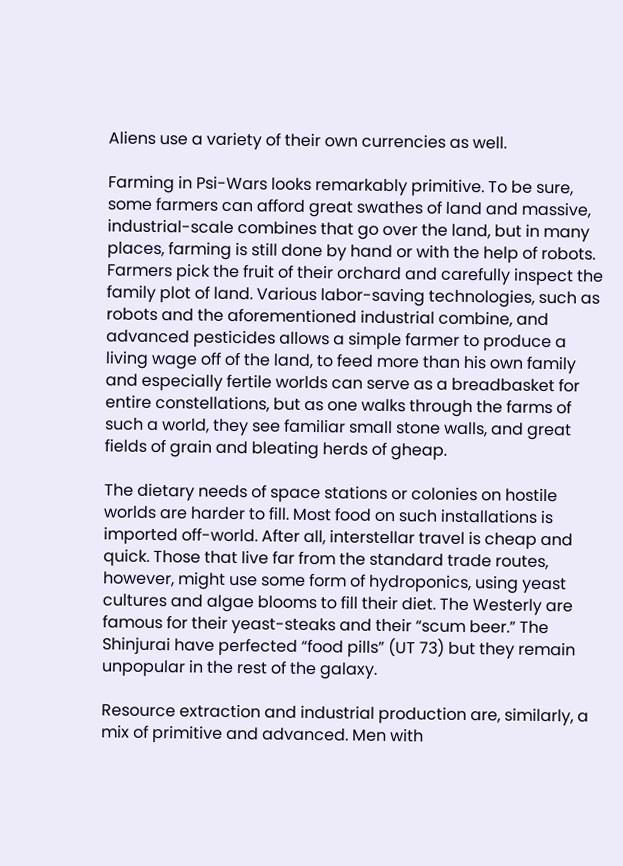Aliens use a variety of their own currencies as well.

Farming in Psi-Wars looks remarkably primitive. To be sure, some farmers can afford great swathes of land and massive, industrial-scale combines that go over the land, but in many places, farming is still done by hand or with the help of robots. Farmers pick the fruit of their orchard and carefully inspect the family plot of land. Various labor-saving technologies, such as robots and the aforementioned industrial combine, and advanced pesticides allows a simple farmer to produce a living wage off of the land, to feed more than his own family and especially fertile worlds can serve as a breadbasket for entire constellations, but as one walks through the farms of such a world, they see familiar small stone walls, and great fields of grain and bleating herds of gheap.

The dietary needs of space stations or colonies on hostile worlds are harder to fill. Most food on such installations is imported off-world. After all, interstellar travel is cheap and quick. Those that live far from the standard trade routes, however, might use some form of hydroponics, using yeast cultures and algae blooms to fill their diet. The Westerly are famous for their yeast-steaks and their “scum beer.” The Shinjurai have perfected “food pills” (UT 73) but they remain unpopular in the rest of the galaxy.

Resource extraction and industrial production are, similarly, a mix of primitive and advanced. Men with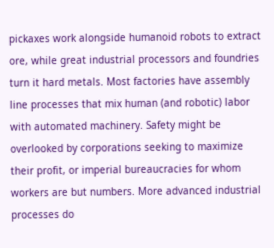pickaxes work alongside humanoid robots to extract ore, while great industrial processors and foundries turn it hard metals. Most factories have assembly line processes that mix human (and robotic) labor with automated machinery. Safety might be overlooked by corporations seeking to maximize their profit, or imperial bureaucracies for whom workers are but numbers. More advanced industrial processes do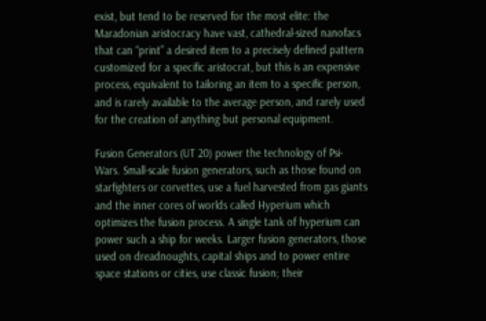exist, but tend to be reserved for the most elite: the Maradonian aristocracy have vast, cathedral-sized nanofacs that can “print” a desired item to a precisely defined pattern customized for a specific aristocrat, but this is an expensive process, equivalent to tailoring an item to a specific person, and is rarely available to the average person, and rarely used for the creation of anything but personal equipment.

Fusion Generators (UT 20) power the technology of Psi-Wars. Small-scale fusion generators, such as those found on starfighters or corvettes, use a fuel harvested from gas giants and the inner cores of worlds called Hyperium which optimizes the fusion process. A single tank of hyperium can power such a ship for weeks. Larger fusion generators, those used on dreadnoughts, capital ships and to power entire space stations or cities, use classic fusion; their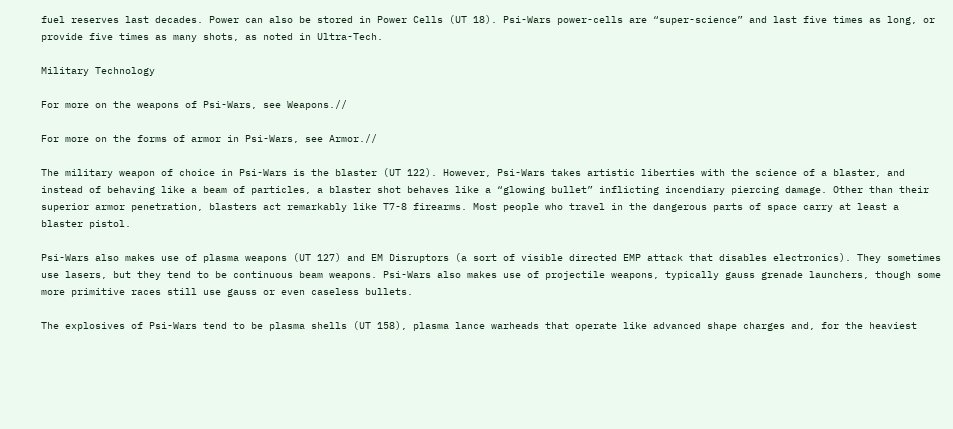fuel reserves last decades. Power can also be stored in Power Cells (UT 18). Psi-Wars power-cells are “super-science” and last five times as long, or provide five times as many shots, as noted in Ultra-Tech.

Military Technology

For more on the weapons of Psi-Wars, see Weapons.//

For more on the forms of armor in Psi-Wars, see Armor.//

The military weapon of choice in Psi-Wars is the blaster (UT 122). However, Psi-Wars takes artistic liberties with the science of a blaster, and instead of behaving like a beam of particles, a blaster shot behaves like a “glowing bullet” inflicting incendiary piercing damage. Other than their superior armor penetration, blasters act remarkably like T7-8 firearms. Most people who travel in the dangerous parts of space carry at least a blaster pistol.

Psi-Wars also makes use of plasma weapons (UT 127) and EM Disruptors (a sort of visible directed EMP attack that disables electronics). They sometimes use lasers, but they tend to be continuous beam weapons. Psi-Wars also makes use of projectile weapons, typically gauss grenade launchers, though some more primitive races still use gauss or even caseless bullets.

The explosives of Psi-Wars tend to be plasma shells (UT 158), plasma lance warheads that operate like advanced shape charges and, for the heaviest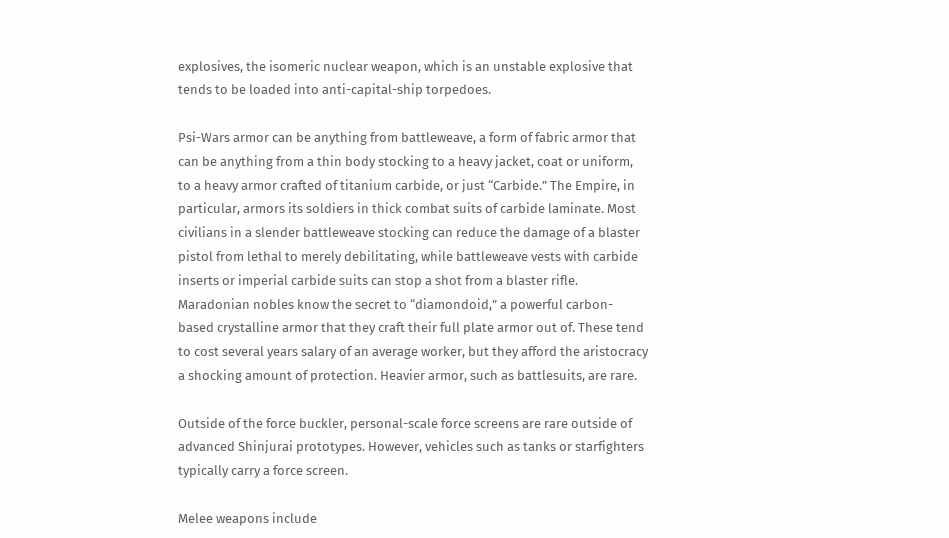explosives, the isomeric nuclear weapon, which is an unstable explosive that tends to be loaded into anti-capital-ship torpedoes.

Psi-Wars armor can be anything from battleweave, a form of fabric armor that can be anything from a thin body stocking to a heavy jacket, coat or uniform, to a heavy armor crafted of titanium carbide, or just “Carbide.” The Empire, in particular, armors its soldiers in thick combat suits of carbide laminate. Most civilians in a slender battleweave stocking can reduce the damage of a blaster pistol from lethal to merely debilitating, while battleweave vests with carbide inserts or imperial carbide suits can stop a shot from a blaster rifle. Maradonian nobles know the secret to “diamondoid,” a powerful carbon-based crystalline armor that they craft their full plate armor out of. These tend to cost several years salary of an average worker, but they afford the aristocracy a shocking amount of protection. Heavier armor, such as battlesuits, are rare.

Outside of the force buckler, personal-scale force screens are rare outside of advanced Shinjurai prototypes. However, vehicles such as tanks or starfighters typically carry a force screen.

Melee weapons include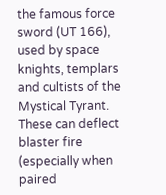the famous force sword (UT 166), used by space knights, templars and cultists of the Mystical Tyrant. These can deflect blaster fire (especially when paired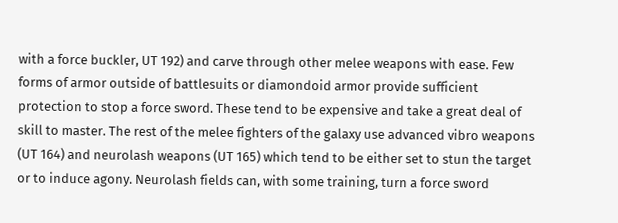with a force buckler, UT 192) and carve through other melee weapons with ease. Few forms of armor outside of battlesuits or diamondoid armor provide sufficient protection to stop a force sword. These tend to be expensive and take a great deal of skill to master. The rest of the melee fighters of the galaxy use advanced vibro weapons (UT 164) and neurolash weapons (UT 165) which tend to be either set to stun the target or to induce agony. Neurolash fields can, with some training, turn a force sword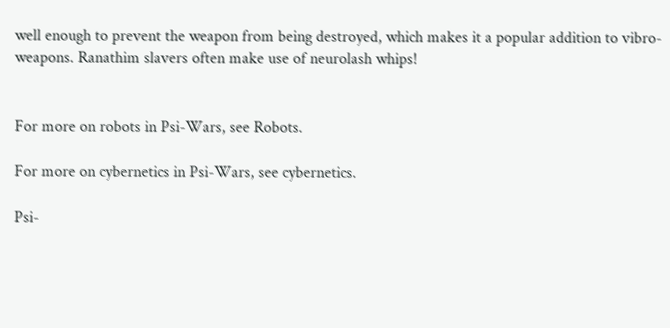well enough to prevent the weapon from being destroyed, which makes it a popular addition to vibro-weapons. Ranathim slavers often make use of neurolash whips!


For more on robots in Psi-Wars, see Robots.

For more on cybernetics in Psi-Wars, see cybernetics.

Psi-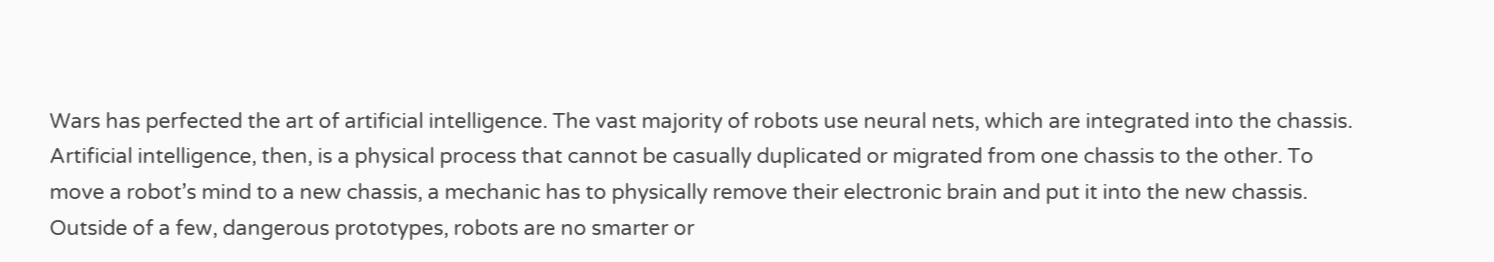Wars has perfected the art of artificial intelligence. The vast majority of robots use neural nets, which are integrated into the chassis. Artificial intelligence, then, is a physical process that cannot be casually duplicated or migrated from one chassis to the other. To move a robot’s mind to a new chassis, a mechanic has to physically remove their electronic brain and put it into the new chassis. Outside of a few, dangerous prototypes, robots are no smarter or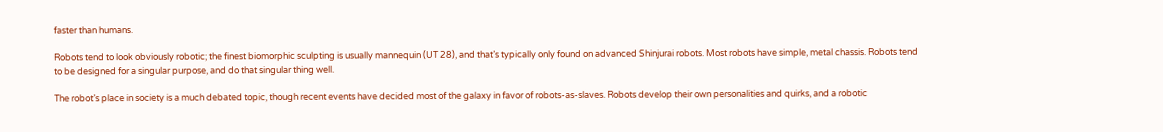faster than humans.

Robots tend to look obviously robotic; the finest biomorphic sculpting is usually mannequin (UT 28), and that’s typically only found on advanced Shinjurai robots. Most robots have simple, metal chassis. Robots tend to be designed for a singular purpose, and do that singular thing well.

The robot’s place in society is a much debated topic, though recent events have decided most of the galaxy in favor of robots-as-slaves. Robots develop their own personalities and quirks, and a robotic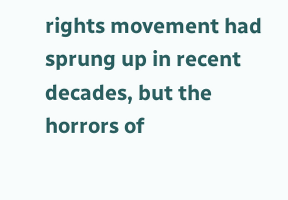rights movement had sprung up in recent decades, but the horrors of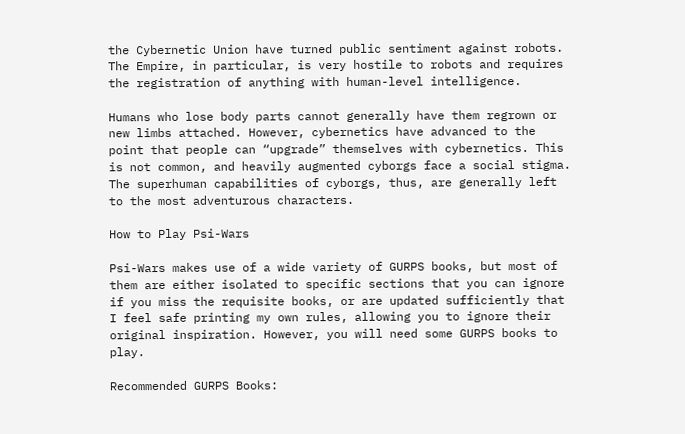the Cybernetic Union have turned public sentiment against robots. The Empire, in particular, is very hostile to robots and requires the registration of anything with human-level intelligence.

Humans who lose body parts cannot generally have them regrown or new limbs attached. However, cybernetics have advanced to the point that people can “upgrade” themselves with cybernetics. This is not common, and heavily augmented cyborgs face a social stigma. The superhuman capabilities of cyborgs, thus, are generally left to the most adventurous characters.

How to Play Psi-Wars

Psi-Wars makes use of a wide variety of GURPS books, but most of them are either isolated to specific sections that you can ignore if you miss the requisite books, or are updated sufficiently that I feel safe printing my own rules, allowing you to ignore their original inspiration. However, you will need some GURPS books to play.

Recommended GURPS Books: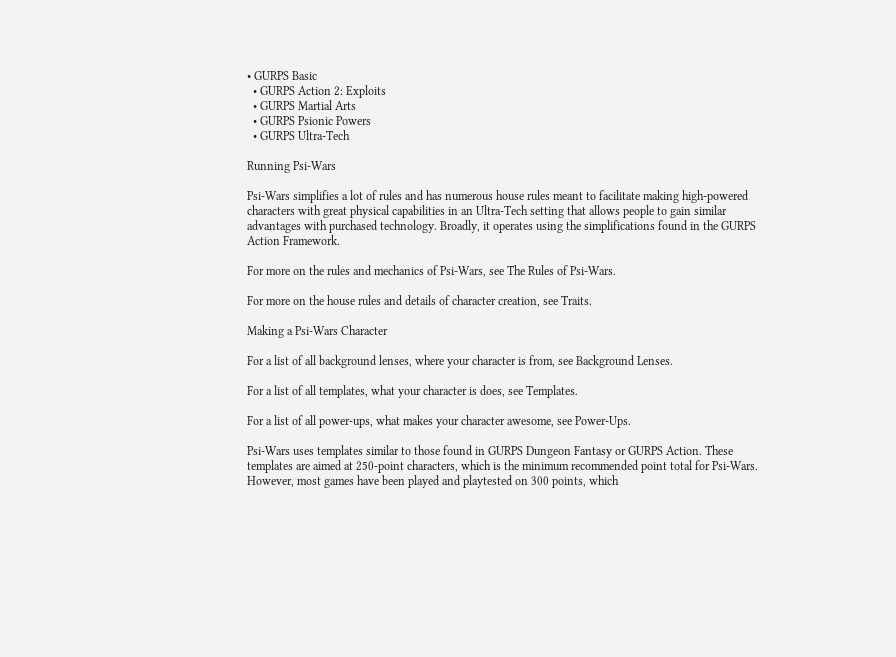• GURPS Basic
  • GURPS Action 2: Exploits
  • GURPS Martial Arts
  • GURPS Psionic Powers
  • GURPS Ultra-Tech

Running Psi-Wars

Psi-Wars simplifies a lot of rules and has numerous house rules meant to facilitate making high-powered characters with great physical capabilities in an Ultra-Tech setting that allows people to gain similar advantages with purchased technology. Broadly, it operates using the simplifications found in the GURPS Action Framework.

For more on the rules and mechanics of Psi-Wars, see The Rules of Psi-Wars.

For more on the house rules and details of character creation, see Traits.

Making a Psi-Wars Character

For a list of all background lenses, where your character is from, see Background Lenses.

For a list of all templates, what your character is does, see Templates.

For a list of all power-ups, what makes your character awesome, see Power-Ups.

Psi-Wars uses templates similar to those found in GURPS Dungeon Fantasy or GURPS Action. These templates are aimed at 250-point characters, which is the minimum recommended point total for Psi-Wars. However, most games have been played and playtested on 300 points, which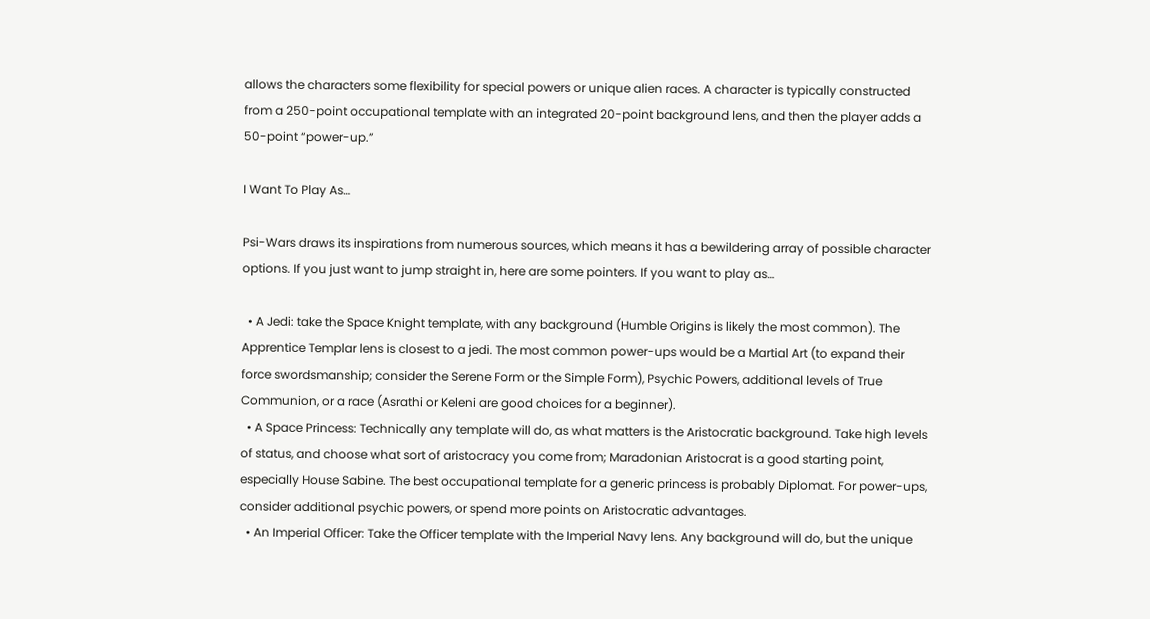allows the characters some flexibility for special powers or unique alien races. A character is typically constructed from a 250-point occupational template with an integrated 20-point background lens, and then the player adds a 50-point “power-up.”

I Want To Play As…

Psi-Wars draws its inspirations from numerous sources, which means it has a bewildering array of possible character options. If you just want to jump straight in, here are some pointers. If you want to play as…

  • A Jedi: take the Space Knight template, with any background (Humble Origins is likely the most common). The Apprentice Templar lens is closest to a jedi. The most common power-ups would be a Martial Art (to expand their force swordsmanship; consider the Serene Form or the Simple Form), Psychic Powers, additional levels of True Communion, or a race (Asrathi or Keleni are good choices for a beginner).
  • A Space Princess: Technically any template will do, as what matters is the Aristocratic background. Take high levels of status, and choose what sort of aristocracy you come from; Maradonian Aristocrat is a good starting point, especially House Sabine. The best occupational template for a generic princess is probably Diplomat. For power-ups, consider additional psychic powers, or spend more points on Aristocratic advantages.
  • An Imperial Officer: Take the Officer template with the Imperial Navy lens. Any background will do, but the unique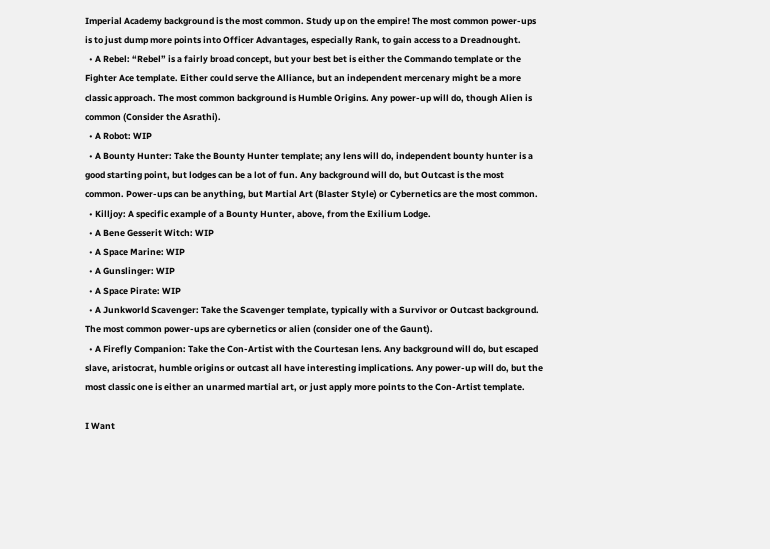Imperial Academy background is the most common. Study up on the empire! The most common power-ups is to just dump more points into Officer Advantages, especially Rank, to gain access to a Dreadnought.
  • A Rebel: “Rebel” is a fairly broad concept, but your best bet is either the Commando template or the Fighter Ace template. Either could serve the Alliance, but an independent mercenary might be a more classic approach. The most common background is Humble Origins. Any power-up will do, though Alien is common (Consider the Asrathi).
  • A Robot: WIP
  • A Bounty Hunter: Take the Bounty Hunter template; any lens will do, independent bounty hunter is a good starting point, but lodges can be a lot of fun. Any background will do, but Outcast is the most common. Power-ups can be anything, but Martial Art (Blaster Style) or Cybernetics are the most common.
  • Killjoy: A specific example of a Bounty Hunter, above, from the Exilium Lodge.
  • A Bene Gesserit Witch: WIP
  • A Space Marine: WIP
  • A Gunslinger: WIP
  • A Space Pirate: WIP
  • A Junkworld Scavenger: Take the Scavenger template, typically with a Survivor or Outcast background. The most common power-ups are cybernetics or alien (consider one of the Gaunt).
  • A Firefly Companion: Take the Con-Artist with the Courtesan lens. Any background will do, but escaped slave, aristocrat, humble origins or outcast all have interesting implications. Any power-up will do, but the most classic one is either an unarmed martial art, or just apply more points to the Con-Artist template.

I Want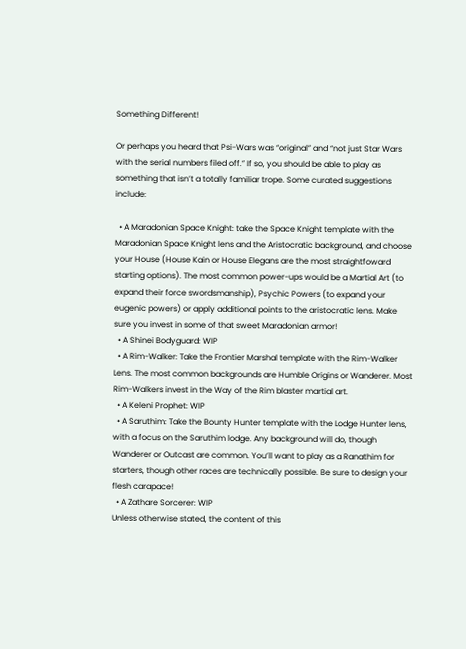Something Different!

Or perhaps you heard that Psi-Wars was “original” and “not just Star Wars with the serial numbers filed off.” If so, you should be able to play as something that isn’t a totally familiar trope. Some curated suggestions include:

  • A Maradonian Space Knight: take the Space Knight template with the Maradonian Space Knight lens and the Aristocratic background, and choose your House (House Kain or House Elegans are the most straightfoward starting options). The most common power-ups would be a Martial Art (to expand their force swordsmanship), Psychic Powers (to expand your eugenic powers) or apply additional points to the aristocratic lens. Make sure you invest in some of that sweet Maradonian armor!
  • A Shinei Bodyguard: WIP
  • A Rim-Walker: Take the Frontier Marshal template with the Rim-Walker Lens. The most common backgrounds are Humble Origins or Wanderer. Most Rim-Walkers invest in the Way of the Rim blaster martial art.
  • A Keleni Prophet: WIP
  • A Saruthim: Take the Bounty Hunter template with the Lodge Hunter lens, with a focus on the Saruthim lodge. Any background will do, though Wanderer or Outcast are common. You’ll want to play as a Ranathim for starters, though other races are technically possible. Be sure to design your flesh carapace!
  • A Zathare Sorcerer: WIP
Unless otherwise stated, the content of this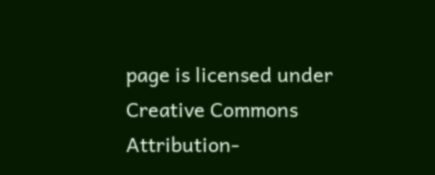page is licensed under Creative Commons Attribution-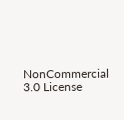NonCommercial 3.0 License